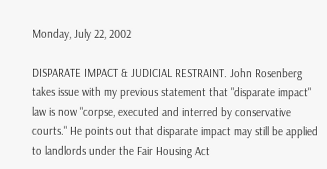Monday, July 22, 2002

DISPARATE IMPACT & JUDICIAL RESTRAINT. John Rosenberg takes issue with my previous statement that "disparate impact" law is now "corpse, executed and interred by conservative courts." He points out that disparate impact may still be applied to landlords under the Fair Housing Act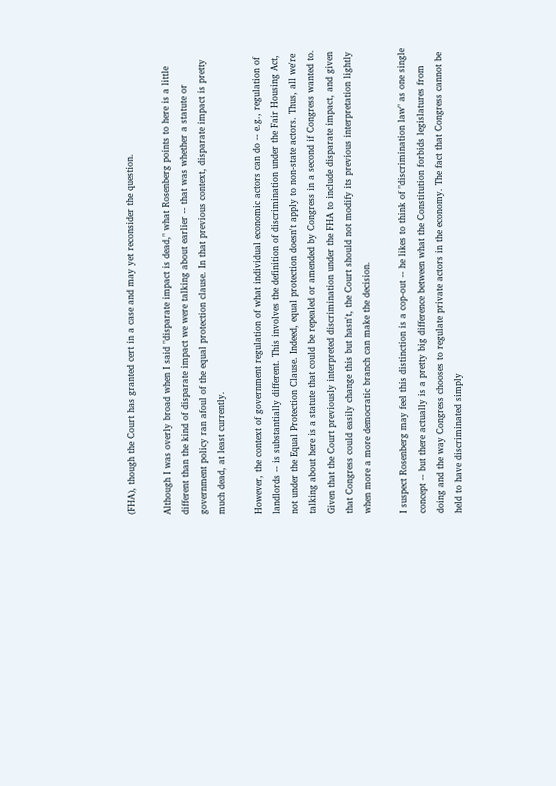(FHA), though the Court has granted cert in a case and may yet reconsider the question.

Although I was overly broad when I said "disparate impact is dead," what Rosenberg points to here is a little different than the kind of disparate impact we were talking about earlier -- that was whether a statute or government policy ran afoul of the equal protection clause. In that previous context, disparate impact is pretty much dead, at least currently.

However, the context of government regulation of what individual economic actors can do -- e.g., regulation of landlords -- is substantially different. This involves the definition of discrimination under the Fair Housing Act, not under the Equal Protection Clause. Indeed, equal protection doesn't apply to non-state actors. Thus, all we're talking about here is a statute that could be repealed or amended by Congress in a second if Congress wanted to. Given that the Court previously interpreted discrimination under the FHA to include disparate impact, and given that Congress could easily change this but hasn't, the Court should not modify its previous interpretation lightly when more a more democratic branch can make the decision.

I suspect Rosenberg may feel this distinction is a cop-out -- he likes to think of "discrimination law" as one single concept -- but there actually is a pretty big difference between what the Constitution forbids legislatures from doing and the way Congress chooses to regulate private actors in the economy. The fact that Congress cannot be held to have discriminated simply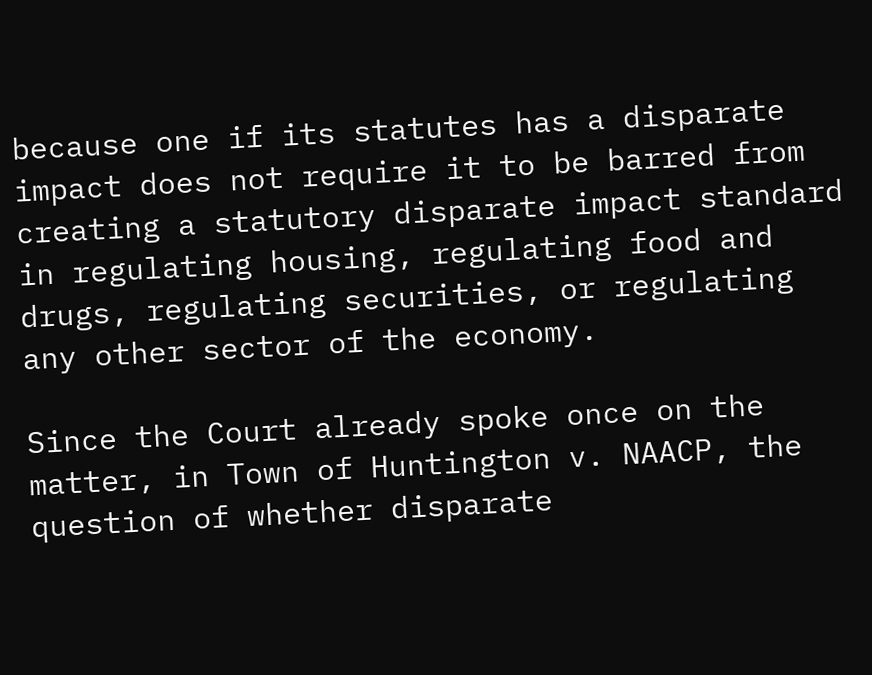because one if its statutes has a disparate impact does not require it to be barred from creating a statutory disparate impact standard in regulating housing, regulating food and drugs, regulating securities, or regulating any other sector of the economy.

Since the Court already spoke once on the matter, in Town of Huntington v. NAACP, the question of whether disparate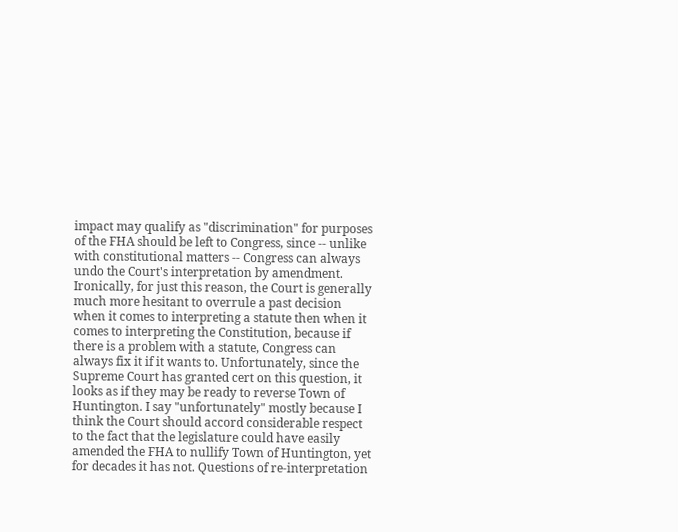impact may qualify as "discrimination" for purposes of the FHA should be left to Congress, since -- unlike with constitutional matters -- Congress can always undo the Court's interpretation by amendment. Ironically, for just this reason, the Court is generally much more hesitant to overrule a past decision when it comes to interpreting a statute then when it comes to interpreting the Constitution, because if there is a problem with a statute, Congress can always fix it if it wants to. Unfortunately, since the Supreme Court has granted cert on this question, it looks as if they may be ready to reverse Town of Huntington. I say "unfortunately" mostly because I think the Court should accord considerable respect to the fact that the legislature could have easily amended the FHA to nullify Town of Huntington, yet for decades it has not. Questions of re-interpretation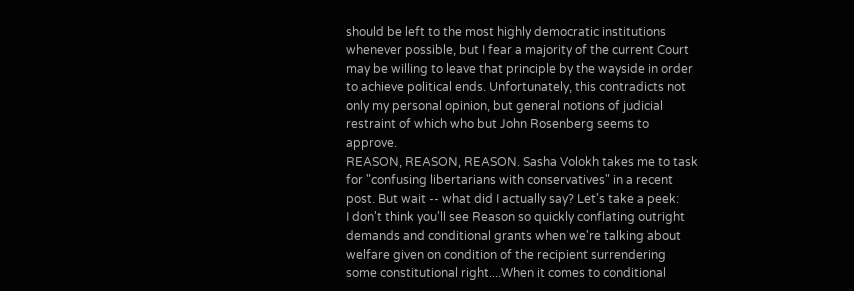should be left to the most highly democratic institutions whenever possible, but I fear a majority of the current Court may be willing to leave that principle by the wayside in order to achieve political ends. Unfortunately, this contradicts not only my personal opinion, but general notions of judicial restraint of which who but John Rosenberg seems to approve.
REASON, REASON, REASON. Sasha Volokh takes me to task for "confusing libertarians with conservatives" in a recent post. But wait -- what did I actually say? Let's take a peek:
I don't think you'll see Reason so quickly conflating outright demands and conditional grants when we're talking about welfare given on condition of the recipient surrendering some constitutional right....When it comes to conditional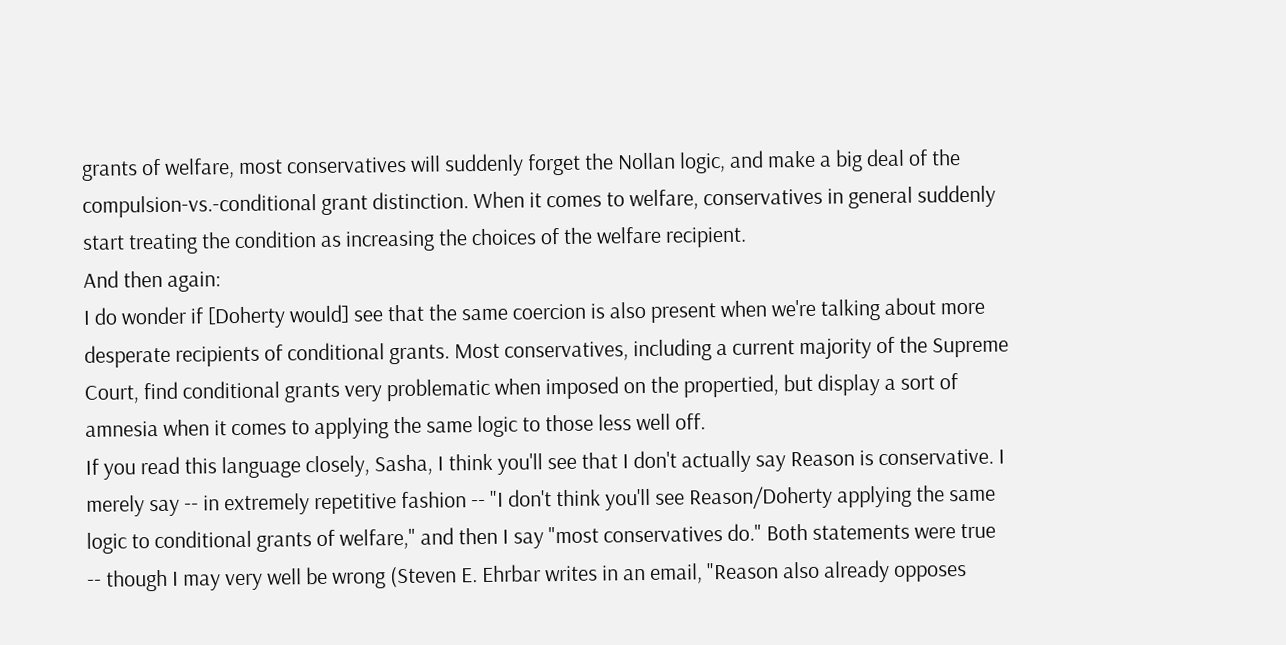grants of welfare, most conservatives will suddenly forget the Nollan logic, and make a big deal of the compulsion-vs.-conditional grant distinction. When it comes to welfare, conservatives in general suddenly start treating the condition as increasing the choices of the welfare recipient.
And then again:
I do wonder if [Doherty would] see that the same coercion is also present when we're talking about more desperate recipients of conditional grants. Most conservatives, including a current majority of the Supreme Court, find conditional grants very problematic when imposed on the propertied, but display a sort of amnesia when it comes to applying the same logic to those less well off.
If you read this language closely, Sasha, I think you'll see that I don't actually say Reason is conservative. I merely say -- in extremely repetitive fashion -- "I don't think you'll see Reason/Doherty applying the same logic to conditional grants of welfare," and then I say "most conservatives do." Both statements were true -- though I may very well be wrong (Steven E. Ehrbar writes in an email, "Reason also already opposes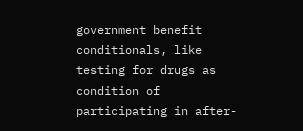government benefit conditionals, like testing for drugs as condition of participating in after-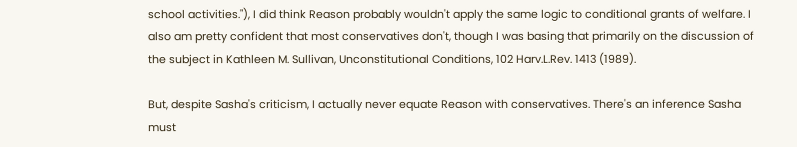school activities."), I did think Reason probably wouldn't apply the same logic to conditional grants of welfare. I also am pretty confident that most conservatives don't, though I was basing that primarily on the discussion of the subject in Kathleen M. Sullivan, Unconstitutional Conditions, 102 Harv.L.Rev. 1413 (1989).

But, despite Sasha's criticism, I actually never equate Reason with conservatives. There's an inference Sasha must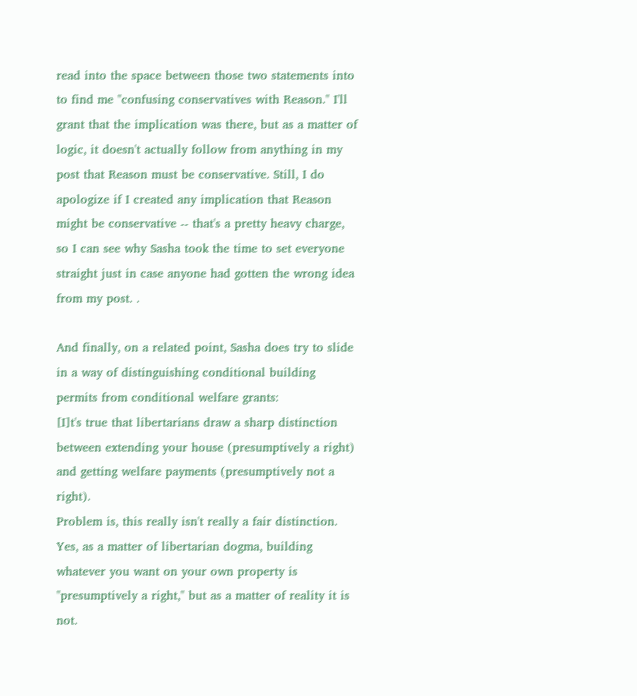read into the space between those two statements into to find me "confusing conservatives with Reason." I'll grant that the implication was there, but as a matter of logic, it doesn't actually follow from anything in my post that Reason must be conservative. Still, I do apologize if I created any implication that Reason might be conservative -- that's a pretty heavy charge, so I can see why Sasha took the time to set everyone straight just in case anyone had gotten the wrong idea from my post. .

And finally, on a related point, Sasha does try to slide in a way of distinguishing conditional building permits from conditional welfare grants:
[I]t's true that libertarians draw a sharp distinction between extending your house (presumptively a right) and getting welfare payments (presumptively not a right).
Problem is, this really isn't really a fair distinction. Yes, as a matter of libertarian dogma, building whatever you want on your own property is "presumptively a right," but as a matter of reality it is not.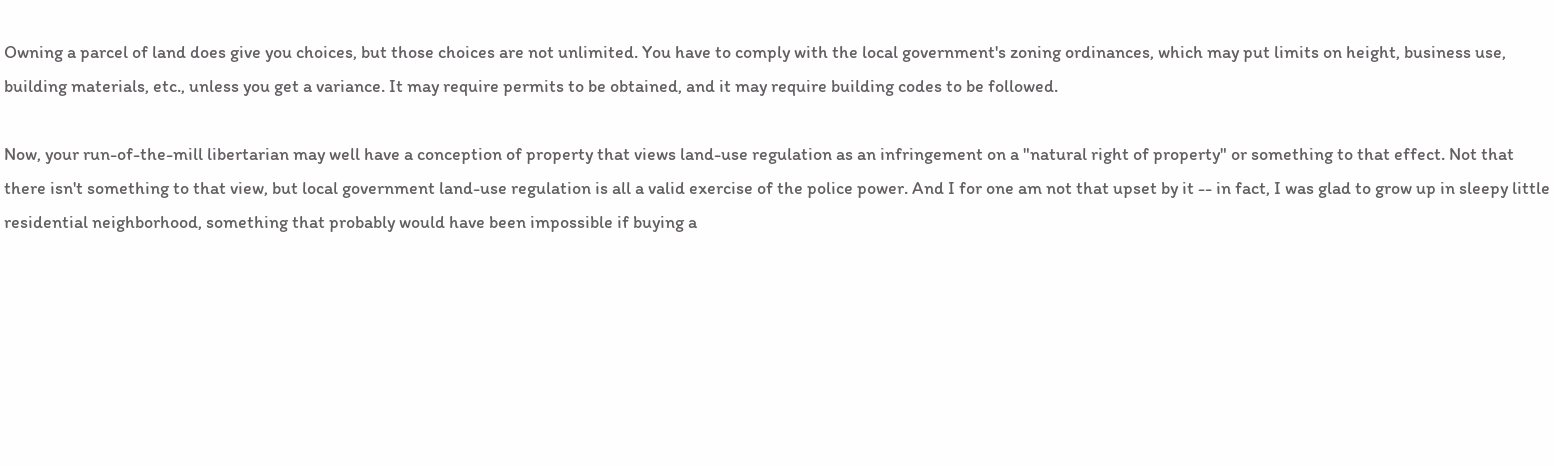Owning a parcel of land does give you choices, but those choices are not unlimited. You have to comply with the local government's zoning ordinances, which may put limits on height, business use, building materials, etc., unless you get a variance. It may require permits to be obtained, and it may require building codes to be followed.

Now, your run-of-the-mill libertarian may well have a conception of property that views land-use regulation as an infringement on a "natural right of property" or something to that effect. Not that there isn't something to that view, but local government land-use regulation is all a valid exercise of the police power. And I for one am not that upset by it -- in fact, I was glad to grow up in sleepy little residential neighborhood, something that probably would have been impossible if buying a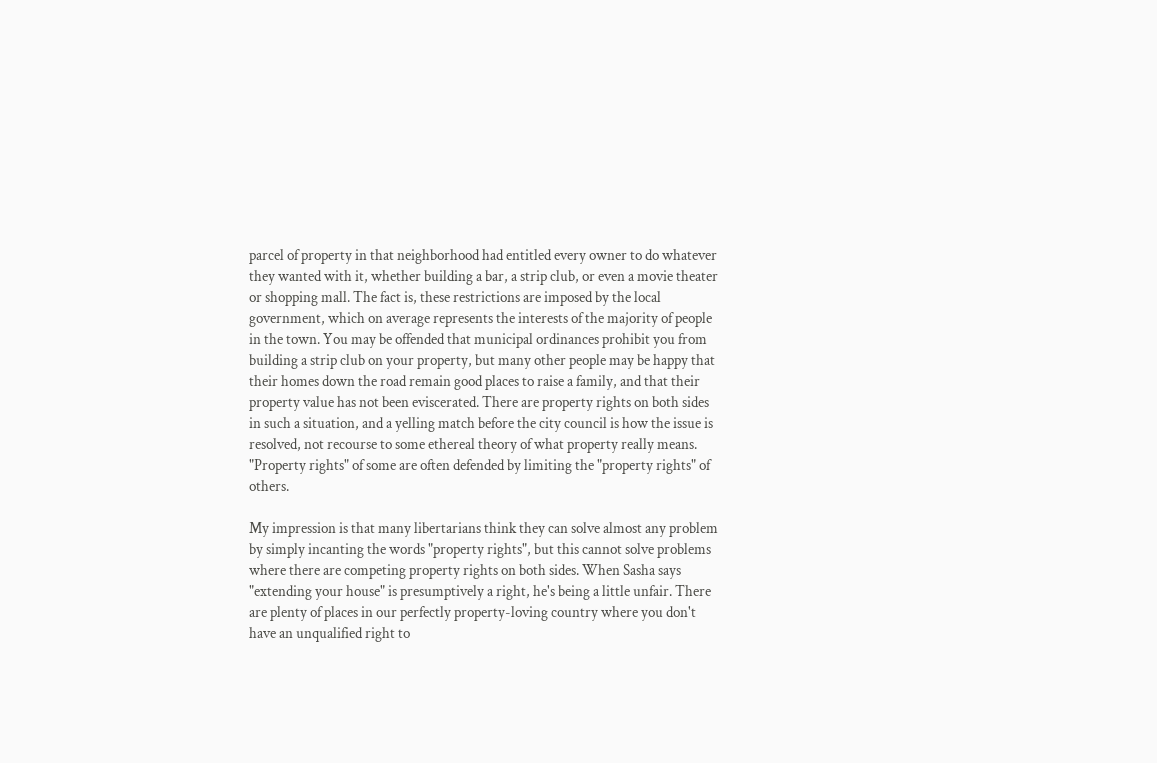parcel of property in that neighborhood had entitled every owner to do whatever they wanted with it, whether building a bar, a strip club, or even a movie theater or shopping mall. The fact is, these restrictions are imposed by the local government, which on average represents the interests of the majority of people in the town. You may be offended that municipal ordinances prohibit you from building a strip club on your property, but many other people may be happy that their homes down the road remain good places to raise a family, and that their property value has not been eviscerated. There are property rights on both sides in such a situation, and a yelling match before the city council is how the issue is resolved, not recourse to some ethereal theory of what property really means. "Property rights" of some are often defended by limiting the "property rights" of others.

My impression is that many libertarians think they can solve almost any problem by simply incanting the words "property rights", but this cannot solve problems where there are competing property rights on both sides. When Sasha says "extending your house" is presumptively a right, he's being a little unfair. There are plenty of places in our perfectly property-loving country where you don't have an unqualified right to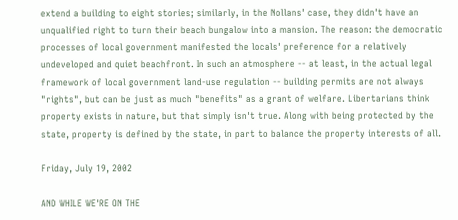extend a building to eight stories; similarly, in the Nollans' case, they didn't have an unqualified right to turn their beach bungalow into a mansion. The reason: the democratic processes of local government manifested the locals' preference for a relatively undeveloped and quiet beachfront. In such an atmosphere -- at least, in the actual legal framework of local government land-use regulation -- building permits are not always "rights", but can be just as much "benefits" as a grant of welfare. Libertarians think property exists in nature, but that simply isn't true. Along with being protected by the state, property is defined by the state, in part to balance the property interests of all.

Friday, July 19, 2002

AND WHILE WE'RE ON THE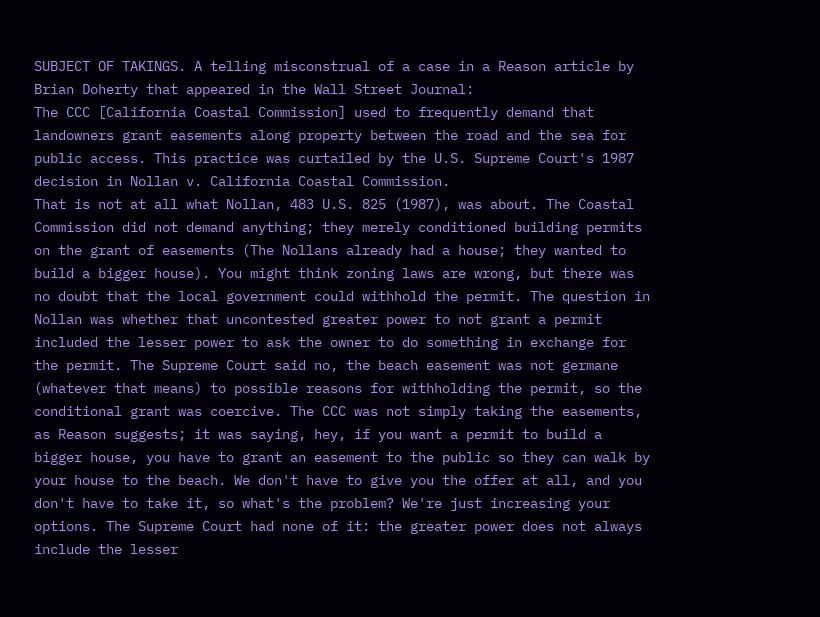SUBJECT OF TAKINGS. A telling misconstrual of a case in a Reason article by Brian Doherty that appeared in the Wall Street Journal:
The CCC [California Coastal Commission] used to frequently demand that landowners grant easements along property between the road and the sea for public access. This practice was curtailed by the U.S. Supreme Court's 1987 decision in Nollan v. California Coastal Commission.
That is not at all what Nollan, 483 U.S. 825 (1987), was about. The Coastal Commission did not demand anything; they merely conditioned building permits on the grant of easements (The Nollans already had a house; they wanted to build a bigger house). You might think zoning laws are wrong, but there was no doubt that the local government could withhold the permit. The question in Nollan was whether that uncontested greater power to not grant a permit included the lesser power to ask the owner to do something in exchange for the permit. The Supreme Court said no, the beach easement was not germane (whatever that means) to possible reasons for withholding the permit, so the conditional grant was coercive. The CCC was not simply taking the easements, as Reason suggests; it was saying, hey, if you want a permit to build a bigger house, you have to grant an easement to the public so they can walk by your house to the beach. We don't have to give you the offer at all, and you don't have to take it, so what's the problem? We're just increasing your options. The Supreme Court had none of it: the greater power does not always include the lesser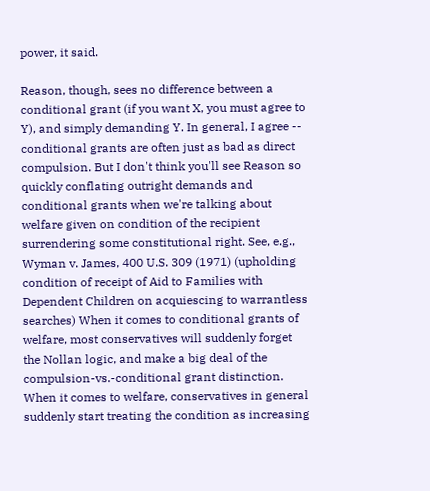power, it said.

Reason, though, sees no difference between a conditional grant (if you want X, you must agree to Y), and simply demanding Y. In general, I agree -- conditional grants are often just as bad as direct compulsion. But I don't think you'll see Reason so quickly conflating outright demands and conditional grants when we're talking about welfare given on condition of the recipient surrendering some constitutional right. See, e.g., Wyman v. James, 400 U.S. 309 (1971) (upholding condition of receipt of Aid to Families with Dependent Children on acquiescing to warrantless searches) When it comes to conditional grants of welfare, most conservatives will suddenly forget the Nollan logic, and make a big deal of the compulsion-vs.-conditional grant distinction. When it comes to welfare, conservatives in general suddenly start treating the condition as increasing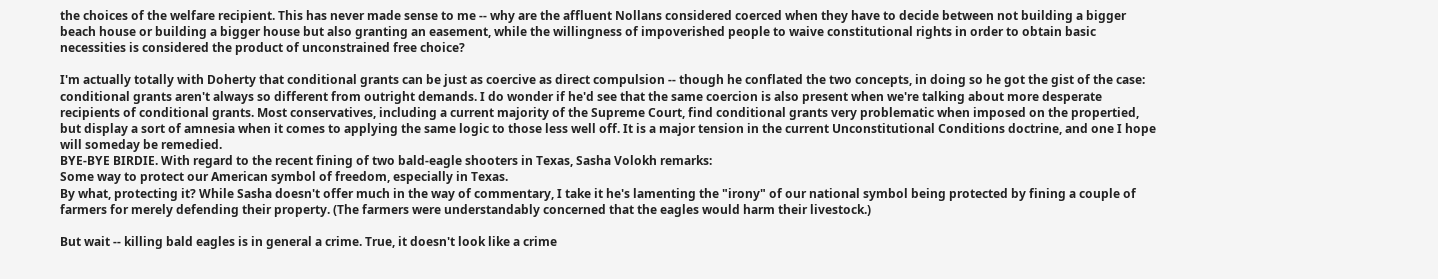the choices of the welfare recipient. This has never made sense to me -- why are the affluent Nollans considered coerced when they have to decide between not building a bigger beach house or building a bigger house but also granting an easement, while the willingness of impoverished people to waive constitutional rights in order to obtain basic necessities is considered the product of unconstrained free choice?

I'm actually totally with Doherty that conditional grants can be just as coercive as direct compulsion -- though he conflated the two concepts, in doing so he got the gist of the case: conditional grants aren't always so different from outright demands. I do wonder if he'd see that the same coercion is also present when we're talking about more desperate recipients of conditional grants. Most conservatives, including a current majority of the Supreme Court, find conditional grants very problematic when imposed on the propertied, but display a sort of amnesia when it comes to applying the same logic to those less well off. It is a major tension in the current Unconstitutional Conditions doctrine, and one I hope will someday be remedied.
BYE-BYE BIRDIE. With regard to the recent fining of two bald-eagle shooters in Texas, Sasha Volokh remarks:
Some way to protect our American symbol of freedom, especially in Texas.
By what, protecting it? While Sasha doesn't offer much in the way of commentary, I take it he's lamenting the "irony" of our national symbol being protected by fining a couple of farmers for merely defending their property. (The farmers were understandably concerned that the eagles would harm their livestock.)

But wait -- killing bald eagles is in general a crime. True, it doesn't look like a crime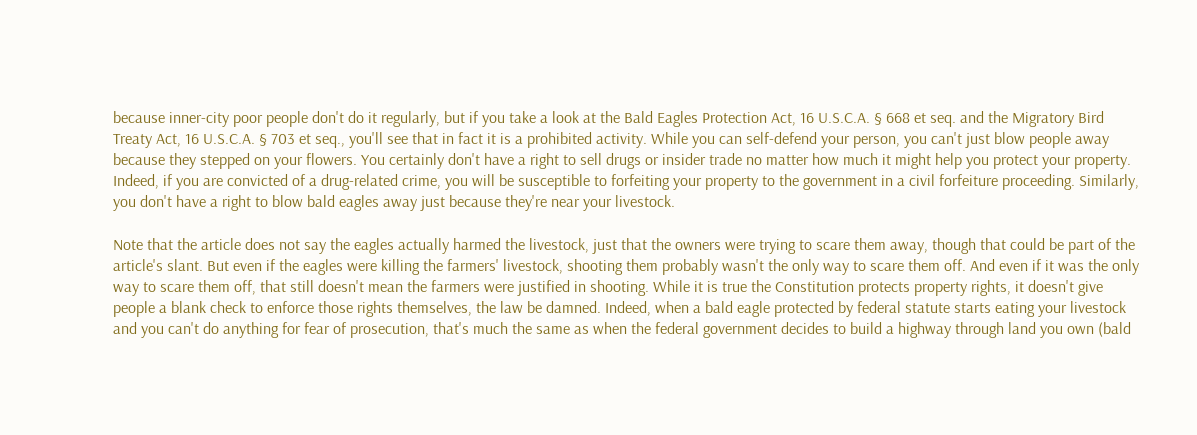because inner-city poor people don't do it regularly, but if you take a look at the Bald Eagles Protection Act, 16 U.S.C.A. § 668 et seq. and the Migratory Bird Treaty Act, 16 U.S.C.A. § 703 et seq., you'll see that in fact it is a prohibited activity. While you can self-defend your person, you can't just blow people away because they stepped on your flowers. You certainly don't have a right to sell drugs or insider trade no matter how much it might help you protect your property. Indeed, if you are convicted of a drug-related crime, you will be susceptible to forfeiting your property to the government in a civil forfeiture proceeding. Similarly, you don't have a right to blow bald eagles away just because they're near your livestock.

Note that the article does not say the eagles actually harmed the livestock, just that the owners were trying to scare them away, though that could be part of the article's slant. But even if the eagles were killing the farmers' livestock, shooting them probably wasn't the only way to scare them off. And even if it was the only way to scare them off, that still doesn't mean the farmers were justified in shooting. While it is true the Constitution protects property rights, it doesn't give people a blank check to enforce those rights themselves, the law be damned. Indeed, when a bald eagle protected by federal statute starts eating your livestock and you can't do anything for fear of prosecution, that's much the same as when the federal government decides to build a highway through land you own (bald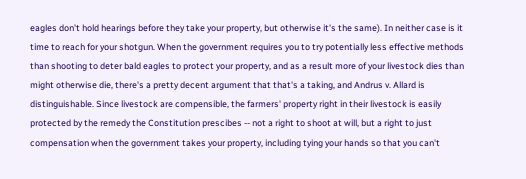eagles don't hold hearings before they take your property, but otherwise it's the same). In neither case is it time to reach for your shotgun. When the government requires you to try potentially less effective methods than shooting to deter bald eagles to protect your property, and as a result more of your livestock dies than might otherwise die, there's a pretty decent argument that that's a taking, and Andrus v. Allard is distinguishable. Since livestock are compensible, the farmers' property right in their livestock is easily protected by the remedy the Constitution prescibes -- not a right to shoot at will, but a right to just compensation when the government takes your property, including tying your hands so that you can't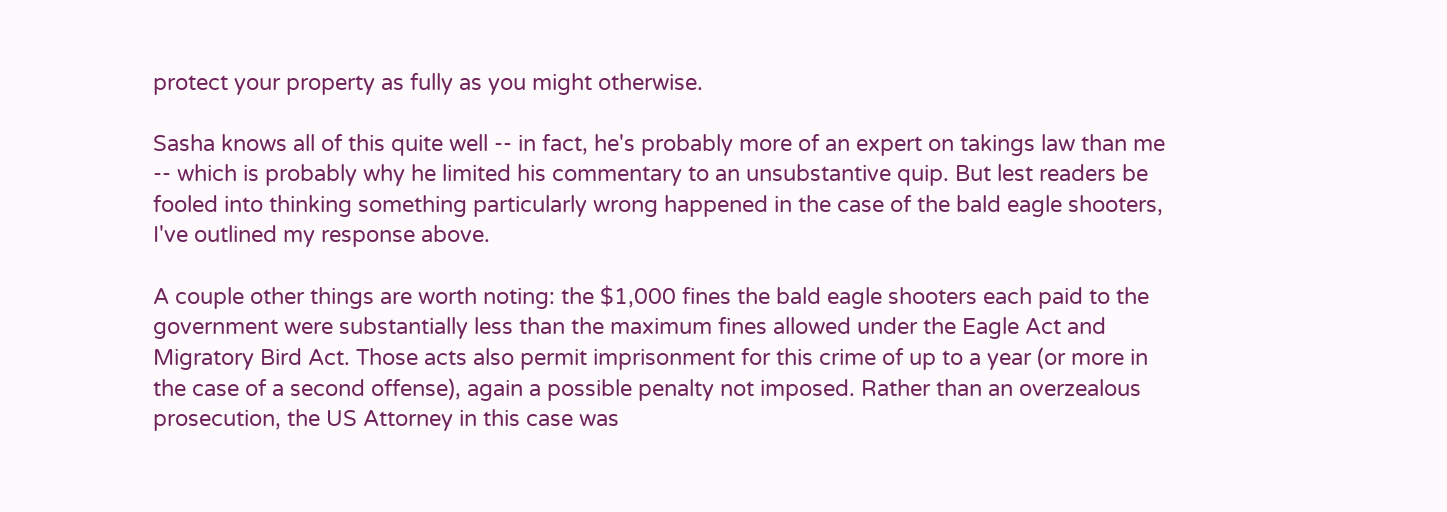protect your property as fully as you might otherwise.

Sasha knows all of this quite well -- in fact, he's probably more of an expert on takings law than me -- which is probably why he limited his commentary to an unsubstantive quip. But lest readers be fooled into thinking something particularly wrong happened in the case of the bald eagle shooters, I've outlined my response above.

A couple other things are worth noting: the $1,000 fines the bald eagle shooters each paid to the government were substantially less than the maximum fines allowed under the Eagle Act and Migratory Bird Act. Those acts also permit imprisonment for this crime of up to a year (or more in the case of a second offense), again a possible penalty not imposed. Rather than an overzealous prosecution, the US Attorney in this case was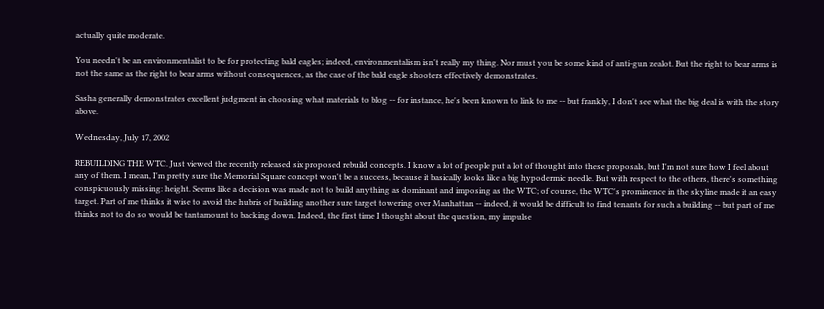actually quite moderate.

You needn't be an environmentalist to be for protecting bald eagles; indeed, environmentalism isn't really my thing. Nor must you be some kind of anti-gun zealot. But the right to bear arms is not the same as the right to bear arms without consequences, as the case of the bald eagle shooters effectively demonstrates.

Sasha generally demonstrates excellent judgment in choosing what materials to blog -- for instance, he's been known to link to me -- but frankly, I don't see what the big deal is with the story above.

Wednesday, July 17, 2002

REBUILDING THE WTC. Just viewed the recently released six proposed rebuild concepts. I know a lot of people put a lot of thought into these proposals, but I'm not sure how I feel about any of them. I mean, I'm pretty sure the Memorial Square concept won't be a success, because it basically looks like a big hypodermic needle. But with respect to the others, there's something conspicuously missing: height. Seems like a decision was made not to build anything as dominant and imposing as the WTC; of course, the WTC's prominence in the skyline made it an easy target. Part of me thinks it wise to avoid the hubris of building another sure target towering over Manhattan -- indeed, it would be difficult to find tenants for such a building -- but part of me thinks not to do so would be tantamount to backing down. Indeed, the first time I thought about the question, my impulse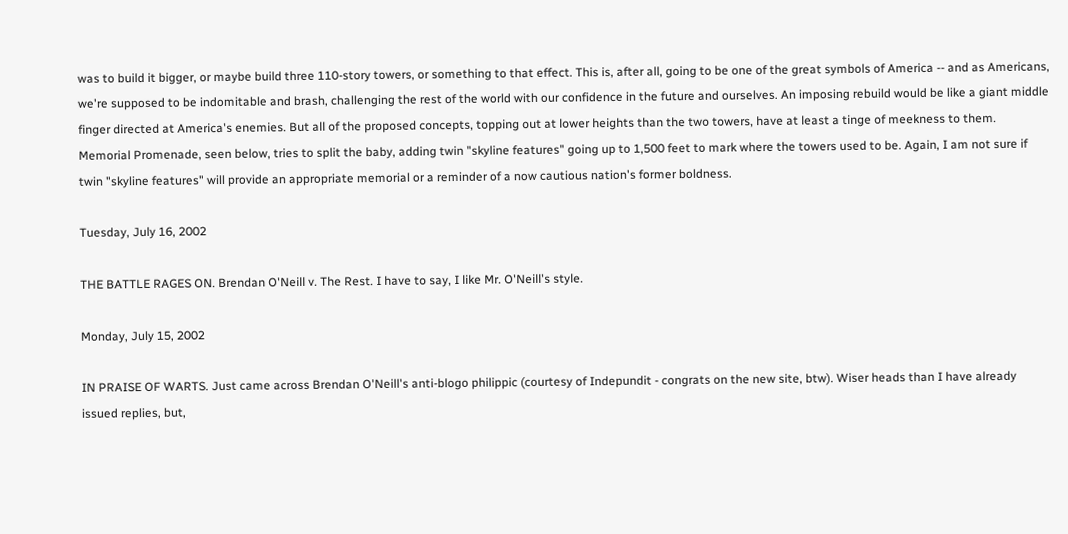was to build it bigger, or maybe build three 110-story towers, or something to that effect. This is, after all, going to be one of the great symbols of America -- and as Americans, we're supposed to be indomitable and brash, challenging the rest of the world with our confidence in the future and ourselves. An imposing rebuild would be like a giant middle finger directed at America's enemies. But all of the proposed concepts, topping out at lower heights than the two towers, have at least a tinge of meekness to them. Memorial Promenade, seen below, tries to split the baby, adding twin "skyline features" going up to 1,500 feet to mark where the towers used to be. Again, I am not sure if twin "skyline features" will provide an appropriate memorial or a reminder of a now cautious nation's former boldness.

Tuesday, July 16, 2002

THE BATTLE RAGES ON. Brendan O'Neill v. The Rest. I have to say, I like Mr. O'Neill's style.

Monday, July 15, 2002

IN PRAISE OF WARTS. Just came across Brendan O'Neill's anti-blogo philippic (courtesy of Indepundit - congrats on the new site, btw). Wiser heads than I have already issued replies, but,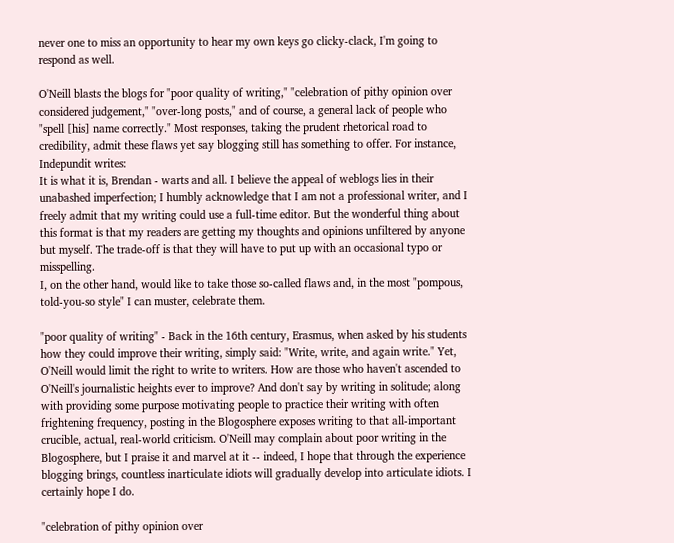never one to miss an opportunity to hear my own keys go clicky-clack, I'm going to respond as well.

O'Neill blasts the blogs for "poor quality of writing," "celebration of pithy opinion over considered judgement," "over-long posts," and of course, a general lack of people who "spell [his] name correctly." Most responses, taking the prudent rhetorical road to credibility, admit these flaws yet say blogging still has something to offer. For instance, Indepundit writes:
It is what it is, Brendan - warts and all. I believe the appeal of weblogs lies in their unabashed imperfection; I humbly acknowledge that I am not a professional writer, and I freely admit that my writing could use a full-time editor. But the wonderful thing about this format is that my readers are getting my thoughts and opinions unfiltered by anyone but myself. The trade-off is that they will have to put up with an occasional typo or misspelling.
I, on the other hand, would like to take those so-called flaws and, in the most "pompous, told-you-so style" I can muster, celebrate them.

"poor quality of writing" - Back in the 16th century, Erasmus, when asked by his students how they could improve their writing, simply said: "Write, write, and again write." Yet, O'Neill would limit the right to write to writers. How are those who haven't ascended to O'Neill's journalistic heights ever to improve? And don't say by writing in solitude; along with providing some purpose motivating people to practice their writing with often frightening frequency, posting in the Blogosphere exposes writing to that all-important crucible, actual, real-world criticism. O'Neill may complain about poor writing in the Blogosphere, but I praise it and marvel at it -- indeed, I hope that through the experience blogging brings, countless inarticulate idiots will gradually develop into articulate idiots. I certainly hope I do.

"celebration of pithy opinion over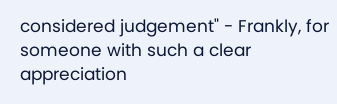considered judgement" - Frankly, for someone with such a clear appreciation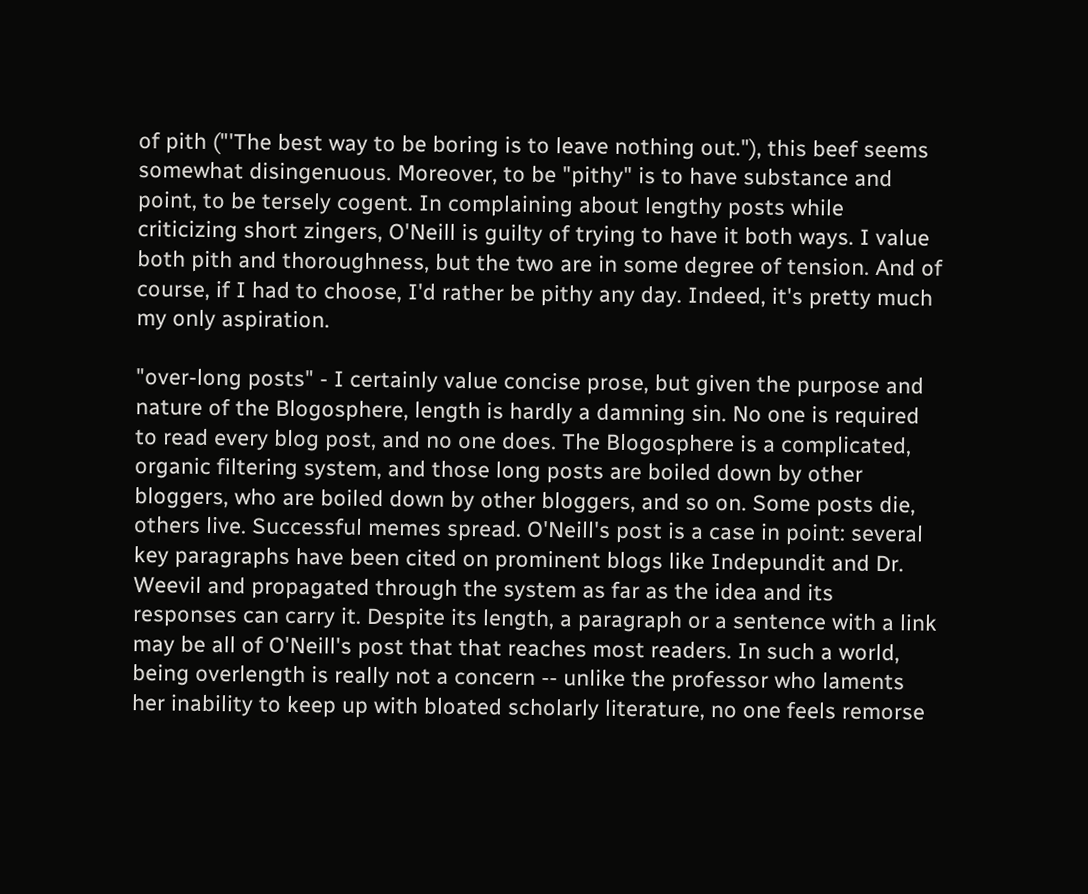of pith ("'The best way to be boring is to leave nothing out."), this beef seems somewhat disingenuous. Moreover, to be "pithy" is to have substance and point, to be tersely cogent. In complaining about lengthy posts while criticizing short zingers, O'Neill is guilty of trying to have it both ways. I value both pith and thoroughness, but the two are in some degree of tension. And of course, if I had to choose, I'd rather be pithy any day. Indeed, it's pretty much my only aspiration.

"over-long posts" - I certainly value concise prose, but given the purpose and nature of the Blogosphere, length is hardly a damning sin. No one is required to read every blog post, and no one does. The Blogosphere is a complicated, organic filtering system, and those long posts are boiled down by other bloggers, who are boiled down by other bloggers, and so on. Some posts die, others live. Successful memes spread. O'Neill's post is a case in point: several key paragraphs have been cited on prominent blogs like Indepundit and Dr. Weevil and propagated through the system as far as the idea and its responses can carry it. Despite its length, a paragraph or a sentence with a link may be all of O'Neill's post that that reaches most readers. In such a world, being overlength is really not a concern -- unlike the professor who laments her inability to keep up with bloated scholarly literature, no one feels remorse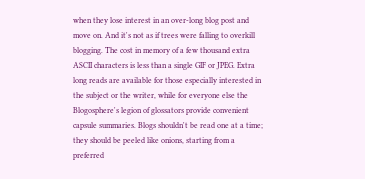when they lose interest in an over-long blog post and move on. And it's not as if trees were falling to overkill blogging. The cost in memory of a few thousand extra ASCII characters is less than a single GIF or JPEG. Extra long reads are available for those especially interested in the subject or the writer, while for everyone else the Blogosphere's legion of glossators provide convenient capsule summaries. Blogs shouldn't be read one at a time; they should be peeled like onions, starting from a preferred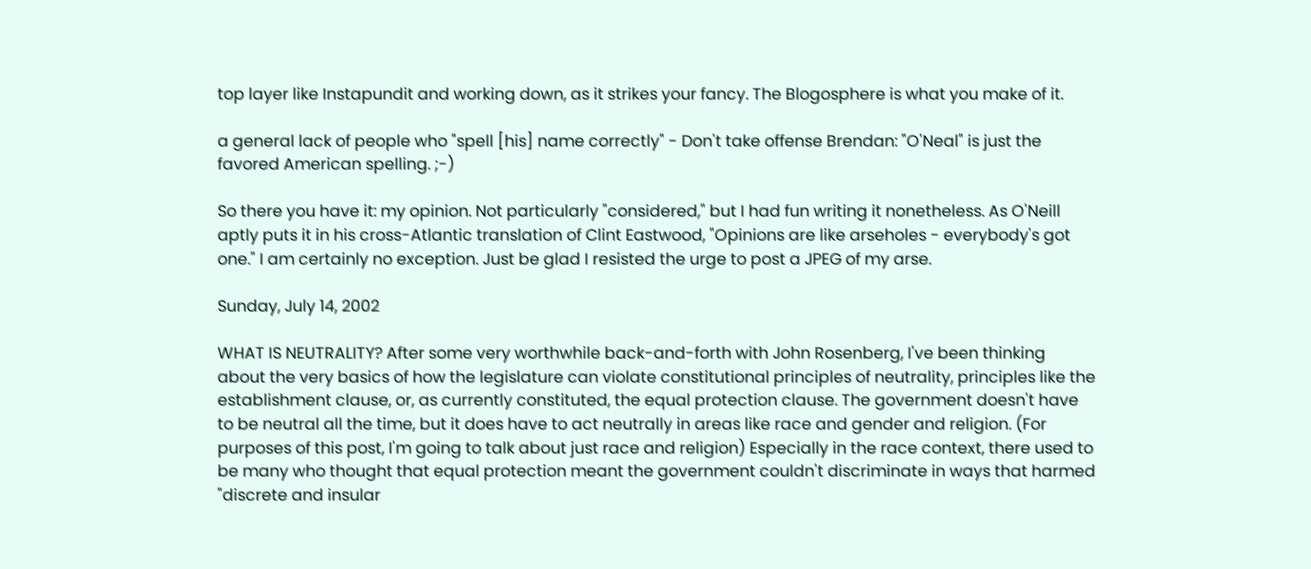top layer like Instapundit and working down, as it strikes your fancy. The Blogosphere is what you make of it.

a general lack of people who "spell [his] name correctly" - Don't take offense Brendan: "O'Neal" is just the favored American spelling. ;-)

So there you have it: my opinion. Not particularly "considered," but I had fun writing it nonetheless. As O'Neill aptly puts it in his cross-Atlantic translation of Clint Eastwood, "Opinions are like arseholes - everybody's got one." I am certainly no exception. Just be glad I resisted the urge to post a JPEG of my arse.

Sunday, July 14, 2002

WHAT IS NEUTRALITY? After some very worthwhile back-and-forth with John Rosenberg, I've been thinking about the very basics of how the legislature can violate constitutional principles of neutrality, principles like the establishment clause, or, as currently constituted, the equal protection clause. The government doesn't have to be neutral all the time, but it does have to act neutrally in areas like race and gender and religion. (For purposes of this post, I'm going to talk about just race and religion) Especially in the race context, there used to be many who thought that equal protection meant the government couldn't discriminate in ways that harmed "discrete and insular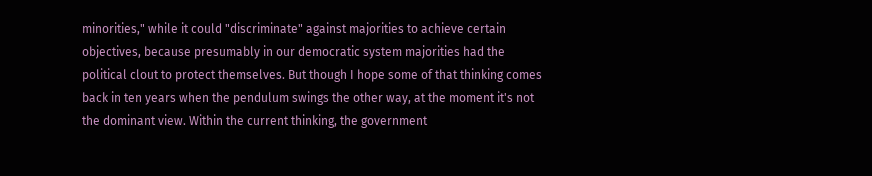minorities," while it could "discriminate" against majorities to achieve certain objectives, because presumably in our democratic system majorities had the political clout to protect themselves. But though I hope some of that thinking comes back in ten years when the pendulum swings the other way, at the moment it's not the dominant view. Within the current thinking, the government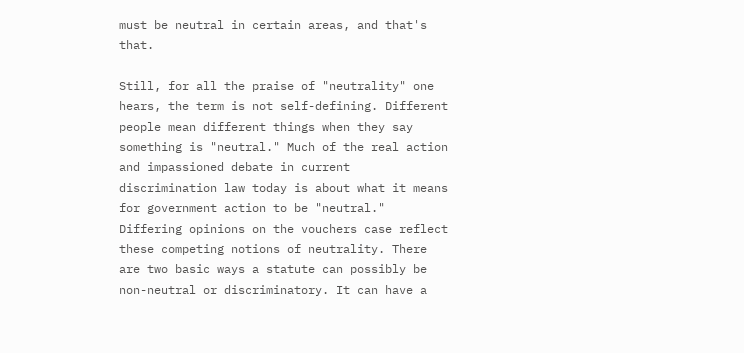must be neutral in certain areas, and that's that.

Still, for all the praise of "neutrality" one hears, the term is not self-defining. Different people mean different things when they say something is "neutral." Much of the real action and impassioned debate in current discrimination law today is about what it means for government action to be "neutral." Differing opinions on the vouchers case reflect these competing notions of neutrality. There are two basic ways a statute can possibly be non-neutral or discriminatory. It can have a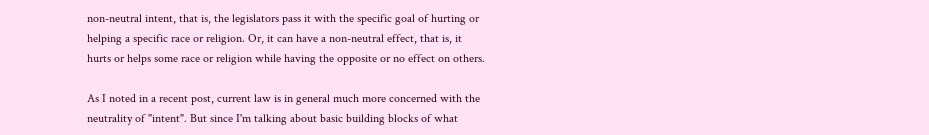non-neutral intent, that is, the legislators pass it with the specific goal of hurting or helping a specific race or religion. Or, it can have a non-neutral effect, that is, it hurts or helps some race or religion while having the opposite or no effect on others.

As I noted in a recent post, current law is in general much more concerned with the neutrality of "intent". But since I'm talking about basic building blocks of what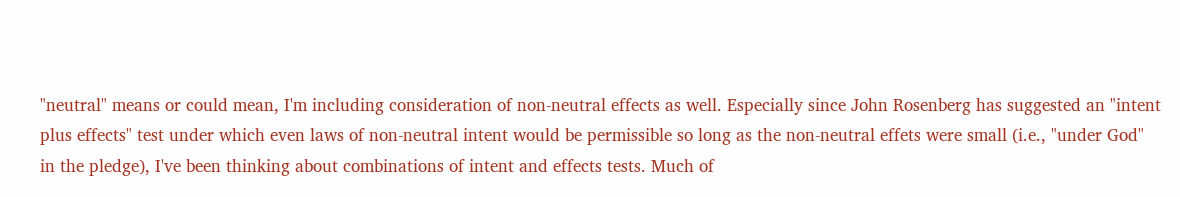"neutral" means or could mean, I'm including consideration of non-neutral effects as well. Especially since John Rosenberg has suggested an "intent plus effects" test under which even laws of non-neutral intent would be permissible so long as the non-neutral effets were small (i.e., "under God" in the pledge), I've been thinking about combinations of intent and effects tests. Much of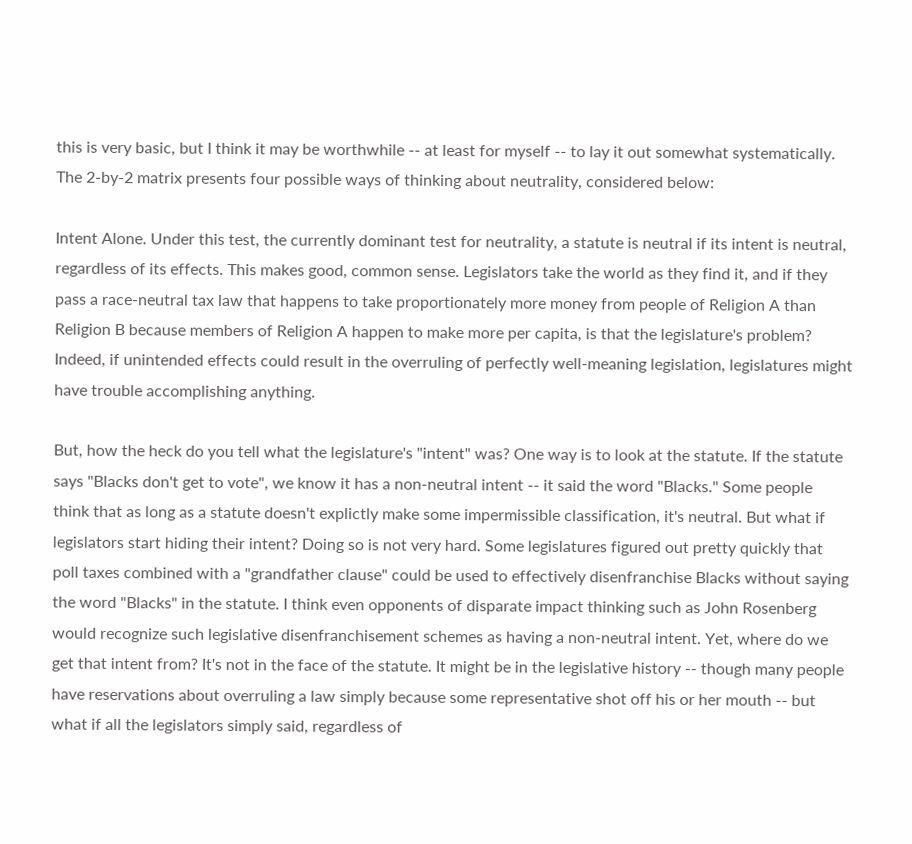this is very basic, but I think it may be worthwhile -- at least for myself -- to lay it out somewhat systematically. The 2-by-2 matrix presents four possible ways of thinking about neutrality, considered below:

Intent Alone. Under this test, the currently dominant test for neutrality, a statute is neutral if its intent is neutral, regardless of its effects. This makes good, common sense. Legislators take the world as they find it, and if they pass a race-neutral tax law that happens to take proportionately more money from people of Religion A than Religion B because members of Religion A happen to make more per capita, is that the legislature's problem? Indeed, if unintended effects could result in the overruling of perfectly well-meaning legislation, legislatures might have trouble accomplishing anything.

But, how the heck do you tell what the legislature's "intent" was? One way is to look at the statute. If the statute says "Blacks don't get to vote", we know it has a non-neutral intent -- it said the word "Blacks." Some people think that as long as a statute doesn't explictly make some impermissible classification, it's neutral. But what if legislators start hiding their intent? Doing so is not very hard. Some legislatures figured out pretty quickly that poll taxes combined with a "grandfather clause" could be used to effectively disenfranchise Blacks without saying the word "Blacks" in the statute. I think even opponents of disparate impact thinking such as John Rosenberg would recognize such legislative disenfranchisement schemes as having a non-neutral intent. Yet, where do we get that intent from? It's not in the face of the statute. It might be in the legislative history -- though many people have reservations about overruling a law simply because some representative shot off his or her mouth -- but what if all the legislators simply said, regardless of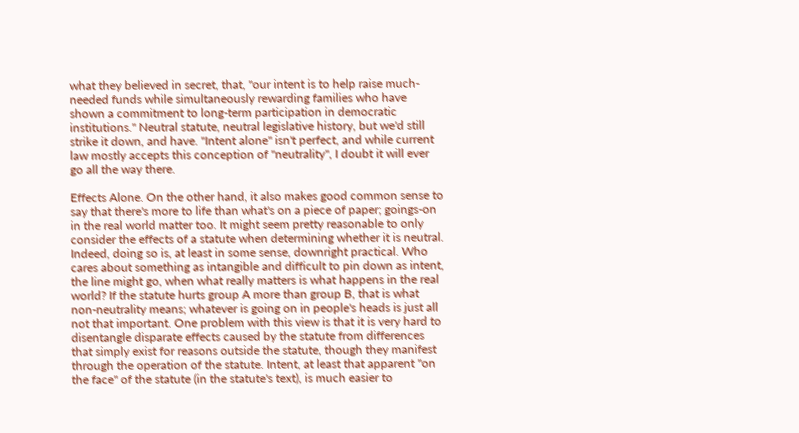what they believed in secret, that, "our intent is to help raise much-needed funds while simultaneously rewarding families who have shown a commitment to long-term participation in democratic institutions." Neutral statute, neutral legislative history, but we'd still strike it down, and have. "Intent alone" isn't perfect, and while current law mostly accepts this conception of "neutrality", I doubt it will ever go all the way there.

Effects Alone. On the other hand, it also makes good common sense to say that there's more to life than what's on a piece of paper; goings-on in the real world matter too. It might seem pretty reasonable to only consider the effects of a statute when determining whether it is neutral. Indeed, doing so is, at least in some sense, downright practical. Who cares about something as intangible and difficult to pin down as intent, the line might go, when what really matters is what happens in the real world? If the statute hurts group A more than group B, that is what non-neutrality means; whatever is going on in people's heads is just all not that important. One problem with this view is that it is very hard to disentangle disparate effects caused by the statute from differences that simply exist for reasons outside the statute, though they manifest through the operation of the statute. Intent, at least that apparent "on the face" of the statute (in the statute's text), is much easier to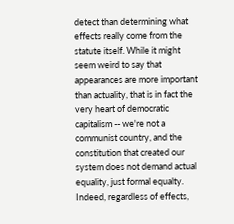detect than determining what effects really come from the statute itself. While it might seem weird to say that appearances are more important than actuality, that is in fact the very heart of democratic capitalism -- we're not a communist country, and the constitution that created our system does not demand actual equality, just formal equalty. Indeed, regardless of effects,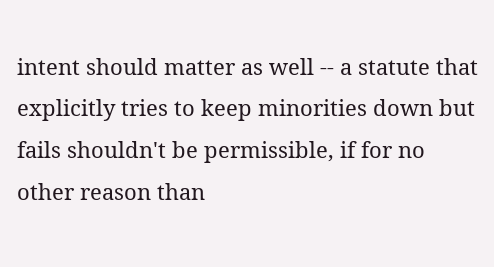intent should matter as well -- a statute that explicitly tries to keep minorities down but fails shouldn't be permissible, if for no other reason than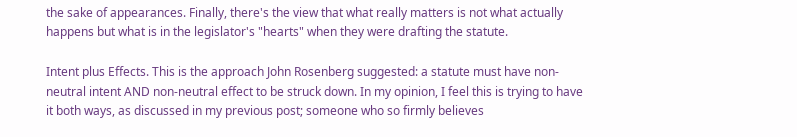the sake of appearances. Finally, there's the view that what really matters is not what actually happens but what is in the legislator's "hearts" when they were drafting the statute.

Intent plus Effects. This is the approach John Rosenberg suggested: a statute must have non-neutral intent AND non-neutral effect to be struck down. In my opinion, I feel this is trying to have it both ways, as discussed in my previous post; someone who so firmly believes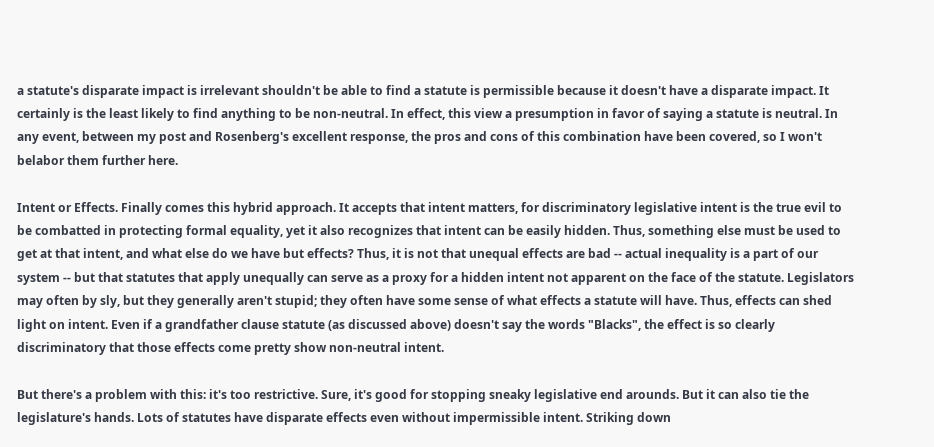a statute's disparate impact is irrelevant shouldn't be able to find a statute is permissible because it doesn't have a disparate impact. It certainly is the least likely to find anything to be non-neutral. In effect, this view a presumption in favor of saying a statute is neutral. In any event, between my post and Rosenberg's excellent response, the pros and cons of this combination have been covered, so I won't belabor them further here.

Intent or Effects. Finally comes this hybrid approach. It accepts that intent matters, for discriminatory legislative intent is the true evil to be combatted in protecting formal equality, yet it also recognizes that intent can be easily hidden. Thus, something else must be used to get at that intent, and what else do we have but effects? Thus, it is not that unequal effects are bad -- actual inequality is a part of our system -- but that statutes that apply unequally can serve as a proxy for a hidden intent not apparent on the face of the statute. Legislators may often by sly, but they generally aren't stupid; they often have some sense of what effects a statute will have. Thus, effects can shed light on intent. Even if a grandfather clause statute (as discussed above) doesn't say the words "Blacks", the effect is so clearly discriminatory that those effects come pretty show non-neutral intent.

But there's a problem with this: it's too restrictive. Sure, it's good for stopping sneaky legislative end arounds. But it can also tie the legislature's hands. Lots of statutes have disparate effects even without impermissible intent. Striking down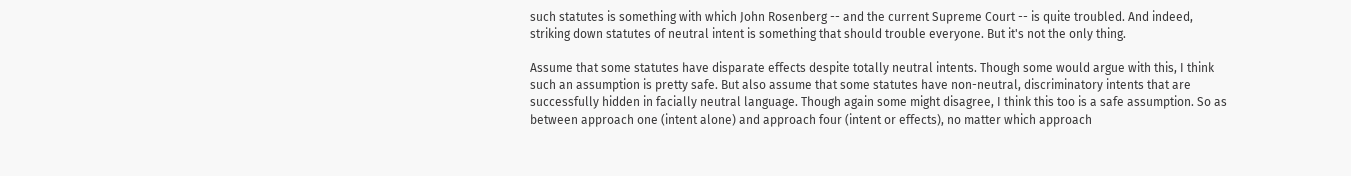such statutes is something with which John Rosenberg -- and the current Supreme Court -- is quite troubled. And indeed, striking down statutes of neutral intent is something that should trouble everyone. But it's not the only thing.

Assume that some statutes have disparate effects despite totally neutral intents. Though some would argue with this, I think such an assumption is pretty safe. But also assume that some statutes have non-neutral, discriminatory intents that are successfully hidden in facially neutral language. Though again some might disagree, I think this too is a safe assumption. So as between approach one (intent alone) and approach four (intent or effects), no matter which approach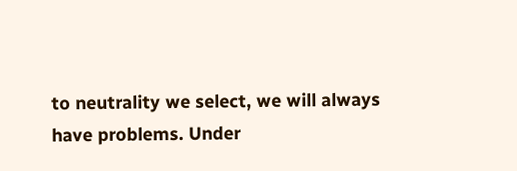to neutrality we select, we will always have problems. Under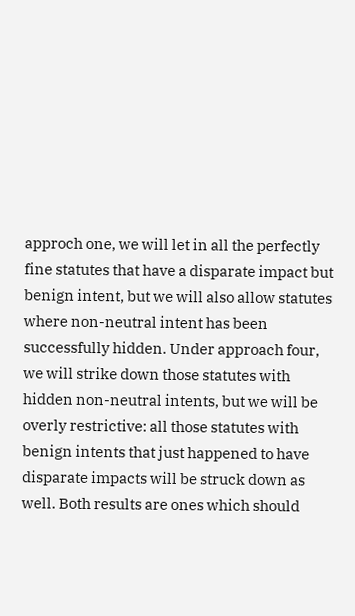approch one, we will let in all the perfectly fine statutes that have a disparate impact but benign intent, but we will also allow statutes where non-neutral intent has been successfully hidden. Under approach four, we will strike down those statutes with hidden non-neutral intents, but we will be overly restrictive: all those statutes with benign intents that just happened to have disparate impacts will be struck down as well. Both results are ones which should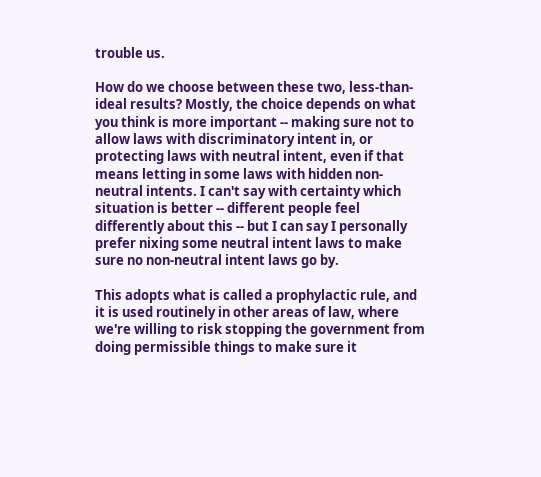trouble us.

How do we choose between these two, less-than-ideal results? Mostly, the choice depends on what you think is more important -- making sure not to allow laws with discriminatory intent in, or protecting laws with neutral intent, even if that means letting in some laws with hidden non-neutral intents. I can't say with certainty which situation is better -- different people feel differently about this -- but I can say I personally prefer nixing some neutral intent laws to make sure no non-neutral intent laws go by.

This adopts what is called a prophylactic rule, and it is used routinely in other areas of law, where we're willing to risk stopping the government from doing permissible things to make sure it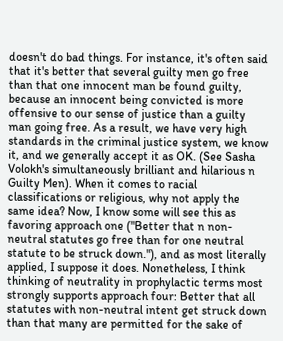doesn't do bad things. For instance, it's often said that it's better that several guilty men go free than that one innocent man be found guilty, because an innocent being convicted is more offensive to our sense of justice than a guilty man going free. As a result, we have very high standards in the criminal justice system, we know it, and we generally accept it as OK. (See Sasha Volokh's simultaneously brilliant and hilarious n Guilty Men). When it comes to racial classifications or religious, why not apply the same idea? Now, I know some will see this as favoring approach one ("Better that n non-neutral statutes go free than for one neutral statute to be struck down."), and as most literally applied, I suppose it does. Nonetheless, I think thinking of neutrality in prophylactic terms most strongly supports approach four: Better that all statutes with non-neutral intent get struck down than that many are permitted for the sake of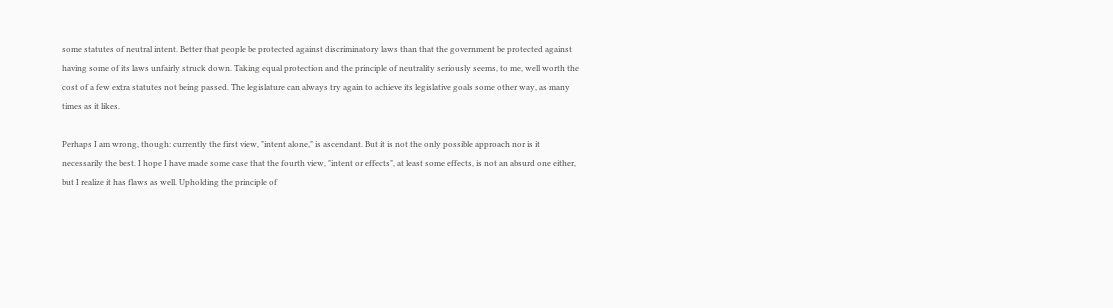some statutes of neutral intent. Better that people be protected against discriminatory laws than that the government be protected against having some of its laws unfairly struck down. Taking equal protection and the principle of neutrality seriously seems, to me, well worth the cost of a few extra statutes not being passed. The legislature can always try again to achieve its legislative goals some other way, as many times as it likes.

Perhaps I am wrong, though: currently the first view, "intent alone," is ascendant. But it is not the only possible approach nor is it necessarily the best. I hope I have made some case that the fourth view, "intent or effects", at least some effects, is not an absurd one either, but I realize it has flaws as well. Upholding the principle of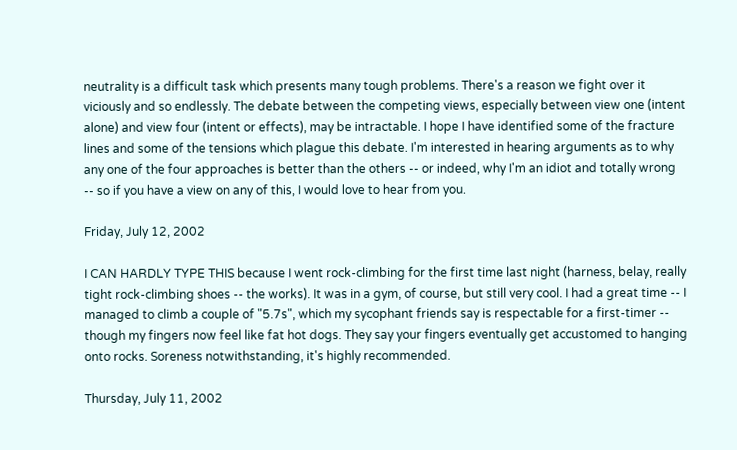neutrality is a difficult task which presents many tough problems. There's a reason we fight over it viciously and so endlessly. The debate between the competing views, especially between view one (intent alone) and view four (intent or effects), may be intractable. I hope I have identified some of the fracture lines and some of the tensions which plague this debate. I'm interested in hearing arguments as to why any one of the four approaches is better than the others -- or indeed, why I'm an idiot and totally wrong -- so if you have a view on any of this, I would love to hear from you.

Friday, July 12, 2002

I CAN HARDLY TYPE THIS because I went rock-climbing for the first time last night (harness, belay, really tight rock-climbing shoes -- the works). It was in a gym, of course, but still very cool. I had a great time -- I managed to climb a couple of "5.7s", which my sycophant friends say is respectable for a first-timer -- though my fingers now feel like fat hot dogs. They say your fingers eventually get accustomed to hanging onto rocks. Soreness notwithstanding, it's highly recommended.

Thursday, July 11, 2002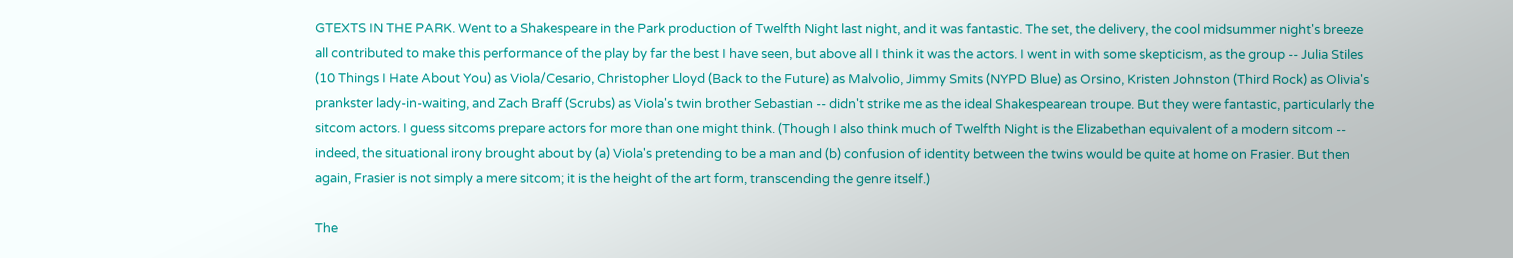GTEXTS IN THE PARK. Went to a Shakespeare in the Park production of Twelfth Night last night, and it was fantastic. The set, the delivery, the cool midsummer night's breeze all contributed to make this performance of the play by far the best I have seen, but above all I think it was the actors. I went in with some skepticism, as the group -- Julia Stiles (10 Things I Hate About You) as Viola/Cesario, Christopher Lloyd (Back to the Future) as Malvolio, Jimmy Smits (NYPD Blue) as Orsino, Kristen Johnston (Third Rock) as Olivia's prankster lady-in-waiting, and Zach Braff (Scrubs) as Viola's twin brother Sebastian -- didn't strike me as the ideal Shakespearean troupe. But they were fantastic, particularly the sitcom actors. I guess sitcoms prepare actors for more than one might think. (Though I also think much of Twelfth Night is the Elizabethan equivalent of a modern sitcom -- indeed, the situational irony brought about by (a) Viola's pretending to be a man and (b) confusion of identity between the twins would be quite at home on Frasier. But then again, Frasier is not simply a mere sitcom; it is the height of the art form, transcending the genre itself.)

The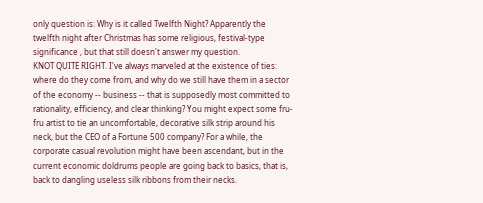only question is: Why is it called Twelfth Night? Apparently the twelfth night after Christmas has some religious, festival-type significance , but that still doesn't answer my question.
KNOT QUITE RIGHT. I've always marveled at the existence of ties: where do they come from, and why do we still have them in a sector of the economy -- business -- that is supposedly most committed to rationality, efficiency, and clear thinking? You might expect some fru-fru artist to tie an uncomfortable, decorative silk strip around his neck, but the CEO of a Fortune 500 company? For a while, the corporate casual revolution might have been ascendant, but in the current economic doldrums people are going back to basics, that is, back to dangling useless silk ribbons from their necks.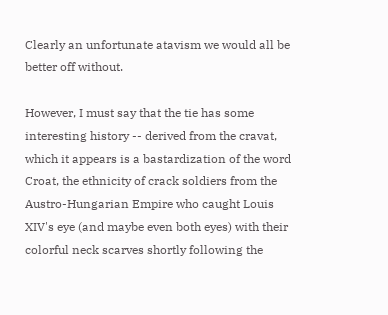Clearly an unfortunate atavism we would all be better off without.

However, I must say that the tie has some interesting history -- derived from the cravat, which it appears is a bastardization of the word Croat, the ethnicity of crack soldiers from the Austro-Hungarian Empire who caught Louis XIV's eye (and maybe even both eyes) with their colorful neck scarves shortly following the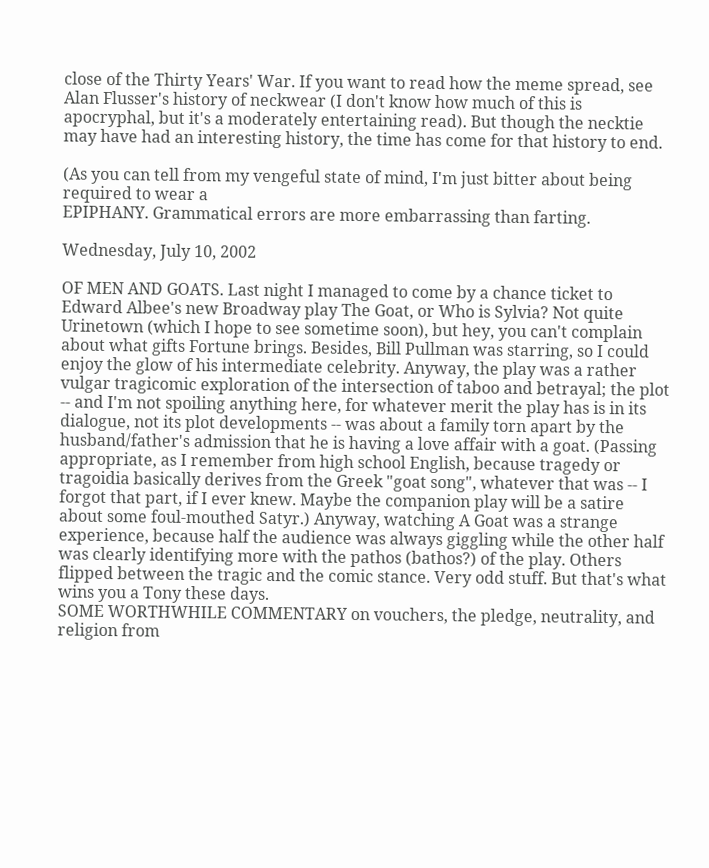close of the Thirty Years' War. If you want to read how the meme spread, see Alan Flusser's history of neckwear (I don't know how much of this is apocryphal, but it's a moderately entertaining read). But though the necktie may have had an interesting history, the time has come for that history to end.

(As you can tell from my vengeful state of mind, I'm just bitter about being required to wear a
EPIPHANY. Grammatical errors are more embarrassing than farting.

Wednesday, July 10, 2002

OF MEN AND GOATS. Last night I managed to come by a chance ticket to Edward Albee's new Broadway play The Goat, or Who is Sylvia? Not quite Urinetown (which I hope to see sometime soon), but hey, you can't complain about what gifts Fortune brings. Besides, Bill Pullman was starring, so I could enjoy the glow of his intermediate celebrity. Anyway, the play was a rather vulgar tragicomic exploration of the intersection of taboo and betrayal; the plot -- and I'm not spoiling anything here, for whatever merit the play has is in its dialogue, not its plot developments -- was about a family torn apart by the husband/father's admission that he is having a love affair with a goat. (Passing appropriate, as I remember from high school English, because tragedy or tragoidia basically derives from the Greek "goat song", whatever that was -- I forgot that part, if I ever knew. Maybe the companion play will be a satire about some foul-mouthed Satyr.) Anyway, watching A Goat was a strange experience, because half the audience was always giggling while the other half was clearly identifying more with the pathos (bathos?) of the play. Others flipped between the tragic and the comic stance. Very odd stuff. But that's what wins you a Tony these days.
SOME WORTHWHILE COMMENTARY on vouchers, the pledge, neutrality, and religion from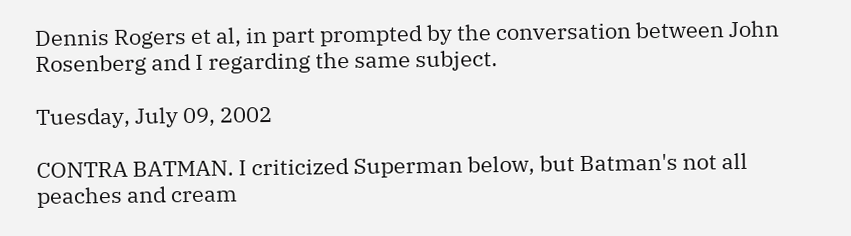Dennis Rogers et al, in part prompted by the conversation between John Rosenberg and I regarding the same subject.

Tuesday, July 09, 2002

CONTRA BATMAN. I criticized Superman below, but Batman's not all peaches and cream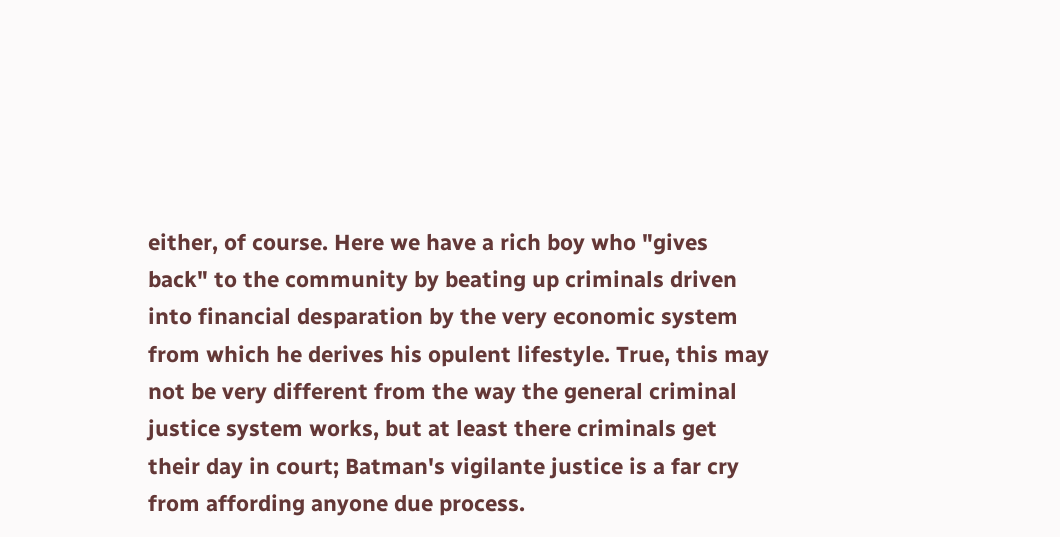either, of course. Here we have a rich boy who "gives back" to the community by beating up criminals driven into financial desparation by the very economic system from which he derives his opulent lifestyle. True, this may not be very different from the way the general criminal justice system works, but at least there criminals get their day in court; Batman's vigilante justice is a far cry from affording anyone due process.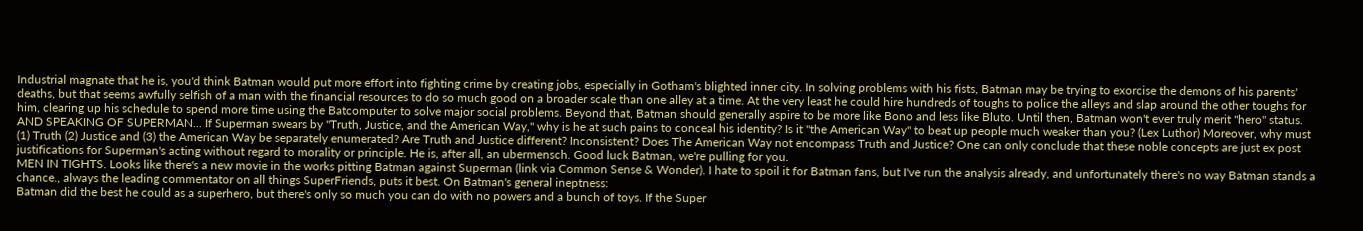Industrial magnate that he is, you'd think Batman would put more effort into fighting crime by creating jobs, especially in Gotham's blighted inner city. In solving problems with his fists, Batman may be trying to exorcise the demons of his parents' deaths, but that seems awfully selfish of a man with the financial resources to do so much good on a broader scale than one alley at a time. At the very least he could hire hundreds of toughs to police the alleys and slap around the other toughs for him, clearing up his schedule to spend more time using the Batcomputer to solve major social problems. Beyond that, Batman should generally aspire to be more like Bono and less like Bluto. Until then, Batman won't ever truly merit "hero" status.
AND SPEAKING OF SUPERMAN... If Superman swears by "Truth, Justice, and the American Way," why is he at such pains to conceal his identity? Is it "the American Way" to beat up people much weaker than you? (Lex Luthor) Moreover, why must (1) Truth (2) Justice and (3) the American Way be separately enumerated? Are Truth and Justice different? Inconsistent? Does The American Way not encompass Truth and Justice? One can only conclude that these noble concepts are just ex post justifications for Superman's acting without regard to morality or principle. He is, after all, an ubermensch. Good luck Batman, we're pulling for you.
MEN IN TIGHTS. Looks like there's a new movie in the works pitting Batman against Superman (link via Common Sense & Wonder). I hate to spoil it for Batman fans, but I've run the analysis already, and unfortunately there's no way Batman stands a chance., always the leading commentator on all things SuperFriends, puts it best. On Batman's general ineptness:
Batman did the best he could as a superhero, but there's only so much you can do with no powers and a bunch of toys. If the Super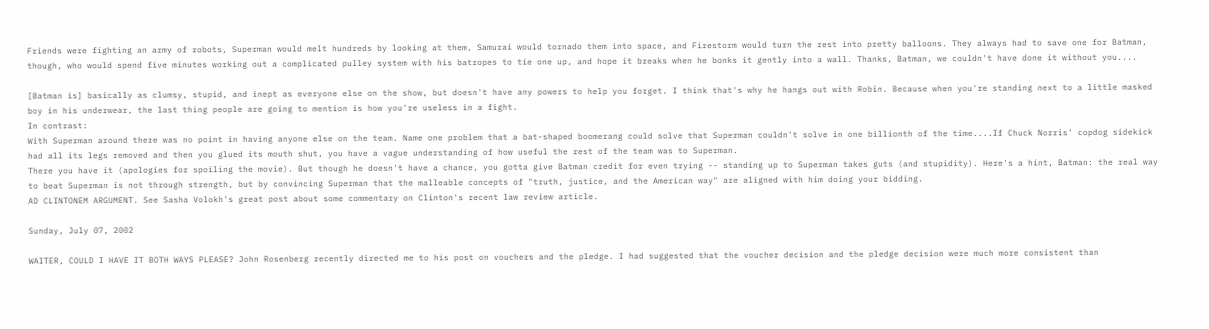Friends were fighting an army of robots, Superman would melt hundreds by looking at them, Samurai would tornado them into space, and Firestorm would turn the rest into pretty balloons. They always had to save one for Batman, though, who would spend five minutes working out a complicated pulley system with his batropes to tie one up, and hope it breaks when he bonks it gently into a wall. Thanks, Batman, we couldn't have done it without you....

[Batman is] basically as clumsy, stupid, and inept as everyone else on the show, but doesn't have any powers to help you forget. I think that's why he hangs out with Robin. Because when you're standing next to a little masked boy in his underwear, the last thing people are going to mention is how you're useless in a fight.
In contrast:
With Superman around there was no point in having anyone else on the team. Name one problem that a bat-shaped boomerang could solve that Superman couldn't solve in one billionth of the time....If Chuck Norris' copdog sidekick had all its legs removed and then you glued its mouth shut, you have a vague understanding of how useful the rest of the team was to Superman.
There you have it (apologies for spoiling the movie). But though he doesn't have a chance, you gotta give Batman credit for even trying -- standing up to Superman takes guts (and stupidity). Here's a hint, Batman: the real way to beat Superman is not through strength, but by convincing Superman that the malleable concepts of "truth, justice, and the American way" are aligned with him doing your bidding.
AD CLINTONEM ARGUMENT. See Sasha Volokh's great post about some commentary on Clinton's recent law review article.

Sunday, July 07, 2002

WAITER, COULD I HAVE IT BOTH WAYS PLEASE? John Rosenberg recently directed me to his post on vouchers and the pledge. I had suggested that the voucher decision and the pledge decision were much more consistent than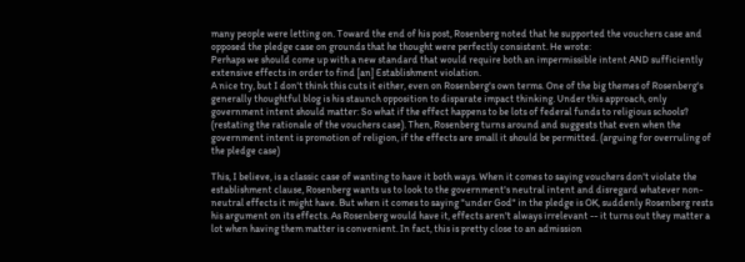many people were letting on. Toward the end of his post, Rosenberg noted that he supported the vouchers case and opposed the pledge case on grounds that he thought were perfectly consistent. He wrote:
Perhaps we should come up with a new standard that would require both an impermissible intent AND sufficiently extensive effects in order to find [an] Establishment violation.
A nice try, but I don't think this cuts it either, even on Rosenberg's own terms. One of the big themes of Rosenberg's generally thoughtful blog is his staunch opposition to disparate impact thinking. Under this approach, only government intent should matter: So what if the effect happens to be lots of federal funds to religious schools? (restating the rationale of the vouchers case). Then, Rosenberg turns around and suggests that even when the government intent is promotion of religion, if the effects are small it should be permitted. (arguing for overruling of the pledge case)

This, I believe, is a classic case of wanting to have it both ways. When it comes to saying vouchers don't violate the establishment clause, Rosenberg wants us to look to the government's neutral intent and disregard whatever non-neutral effects it might have. But when it comes to saying "under God" in the pledge is OK, suddenly Rosenberg rests his argument on its effects. As Rosenberg would have it, effects aren't always irrelevant -- it turns out they matter a lot when having them matter is convenient. In fact, this is pretty close to an admission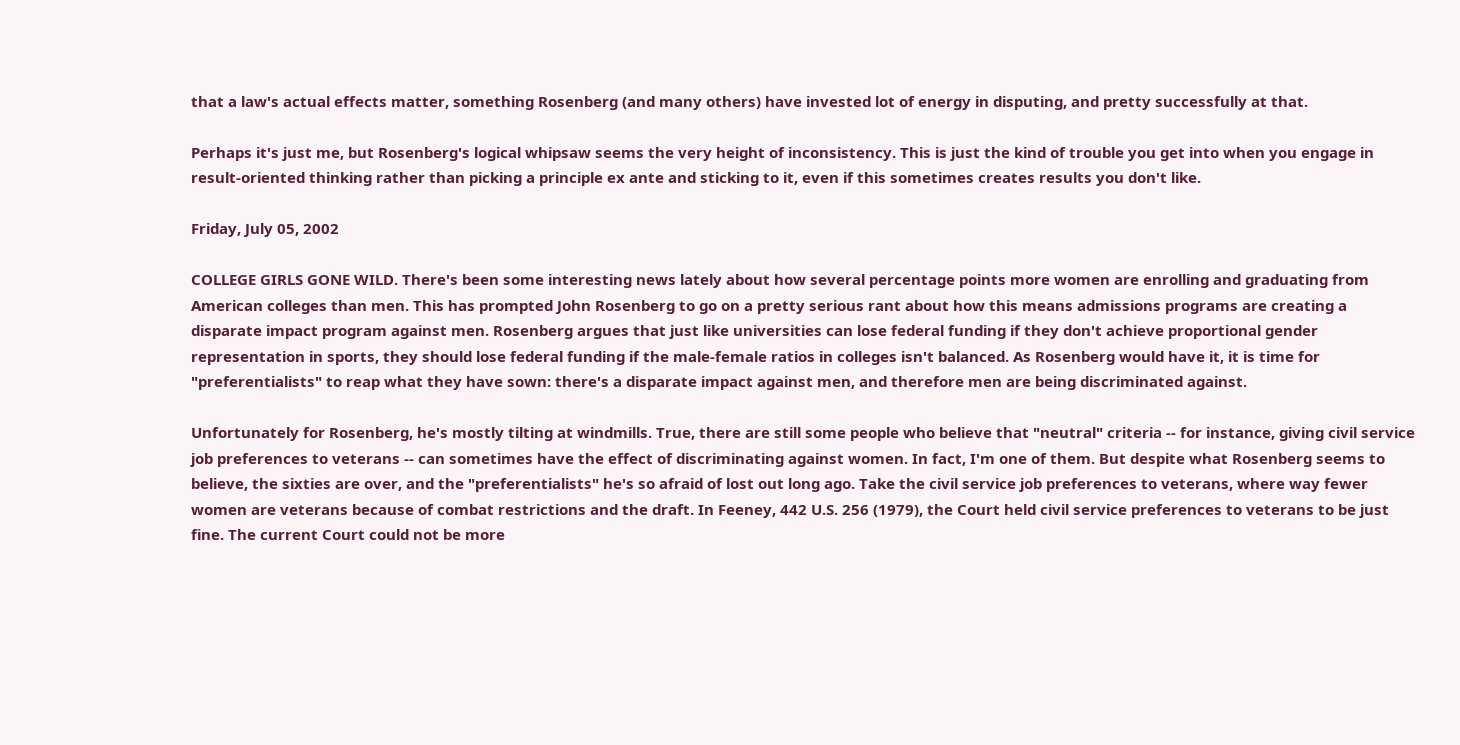that a law's actual effects matter, something Rosenberg (and many others) have invested lot of energy in disputing, and pretty successfully at that.

Perhaps it's just me, but Rosenberg's logical whipsaw seems the very height of inconsistency. This is just the kind of trouble you get into when you engage in result-oriented thinking rather than picking a principle ex ante and sticking to it, even if this sometimes creates results you don't like.

Friday, July 05, 2002

COLLEGE GIRLS GONE WILD. There's been some interesting news lately about how several percentage points more women are enrolling and graduating from American colleges than men. This has prompted John Rosenberg to go on a pretty serious rant about how this means admissions programs are creating a disparate impact program against men. Rosenberg argues that just like universities can lose federal funding if they don't achieve proportional gender representation in sports, they should lose federal funding if the male-female ratios in colleges isn't balanced. As Rosenberg would have it, it is time for "preferentialists" to reap what they have sown: there's a disparate impact against men, and therefore men are being discriminated against.

Unfortunately for Rosenberg, he's mostly tilting at windmills. True, there are still some people who believe that "neutral" criteria -- for instance, giving civil service job preferences to veterans -- can sometimes have the effect of discriminating against women. In fact, I'm one of them. But despite what Rosenberg seems to believe, the sixties are over, and the "preferentialists" he's so afraid of lost out long ago. Take the civil service job preferences to veterans, where way fewer women are veterans because of combat restrictions and the draft. In Feeney, 442 U.S. 256 (1979), the Court held civil service preferences to veterans to be just fine. The current Court could not be more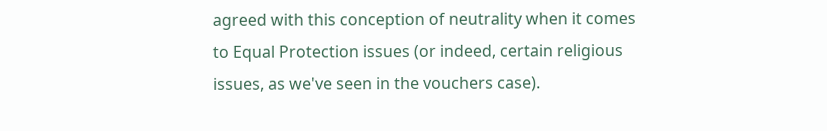agreed with this conception of neutrality when it comes to Equal Protection issues (or indeed, certain religious issues, as we've seen in the vouchers case).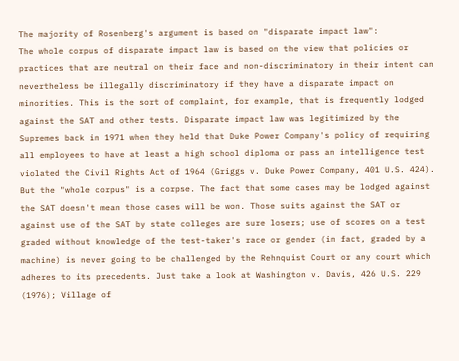The majority of Rosenberg's argument is based on "disparate impact law":
The whole corpus of disparate impact law is based on the view that policies or practices that are neutral on their face and non-discriminatory in their intent can nevertheless be illegally discriminatory if they have a disparate impact on minorities. This is the sort of complaint, for example, that is frequently lodged against the SAT and other tests. Disparate impact law was legitimized by the Supremes back in 1971 when they held that Duke Power Company's policy of requiring all employees to have at least a high school diploma or pass an intelligence test violated the Civil Rights Act of 1964 (Griggs v. Duke Power Company, 401 U.S. 424).
But the "whole corpus" is a corpse. The fact that some cases may be lodged against the SAT doesn't mean those cases will be won. Those suits against the SAT or against use of the SAT by state colleges are sure losers; use of scores on a test graded without knowledge of the test-taker's race or gender (in fact, graded by a machine) is never going to be challenged by the Rehnquist Court or any court which adheres to its precedents. Just take a look at Washington v. Davis, 426 U.S. 229 (1976); Village of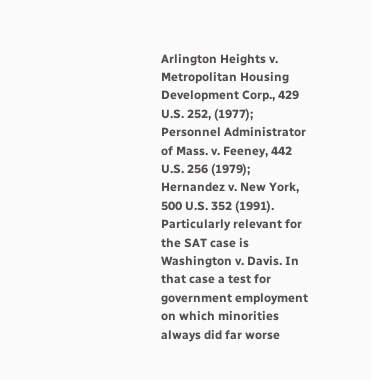Arlington Heights v. Metropolitan Housing Development Corp., 429 U.S. 252, (1977); Personnel Administrator of Mass. v. Feeney, 442 U.S. 256 (1979); Hernandez v. New York, 500 U.S. 352 (1991). Particularly relevant for the SAT case is Washington v. Davis. In that case a test for government employment on which minorities always did far worse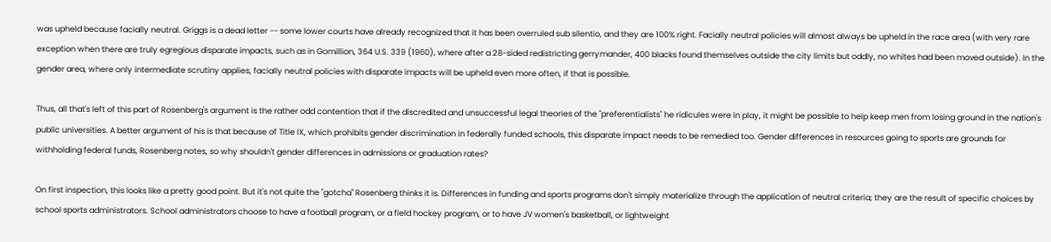was upheld because facially neutral. Griggs is a dead letter -- some lower courts have already recognized that it has been overruled sub silentio, and they are 100% right. Facially neutral policies will almost always be upheld in the race area (with very rare exception when there are truly egregious disparate impacts, such as in Gomillion, 364 U.S. 339 (1960), where after a 28-sided redistricting gerrymander, 400 blacks found themselves outside the city limits but oddly, no whites had been moved outside). In the gender area, where only intermediate scrutiny applies, facially neutral policies with disparate impacts will be upheld even more often, if that is possible.

Thus, all that's left of this part of Rosenberg's argument is the rather odd contention that if the discredited and unsuccessful legal theories of the "preferentialists" he ridicules were in play, it might be possible to help keep men from losing ground in the nation's public universities. A better argument of his is that because of Title IX, which prohibits gender discrimination in federally funded schools, this disparate impact needs to be remedied too. Gender differences in resources going to sports are grounds for withholding federal funds, Rosenberg notes, so why shouldn't gender differences in admissions or graduation rates?

On first inspection, this looks like a pretty good point. But it's not quite the "gotcha" Rosenberg thinks it is. Differences in funding and sports programs don't simply materialize through the application of neutral criteria; they are the result of specific choices by school sports administrators. School administrators choose to have a football program, or a field hockey program, or to have JV women's basketball, or lightweight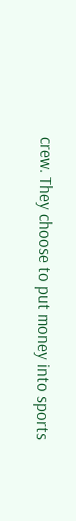crew. They choose to put money into sports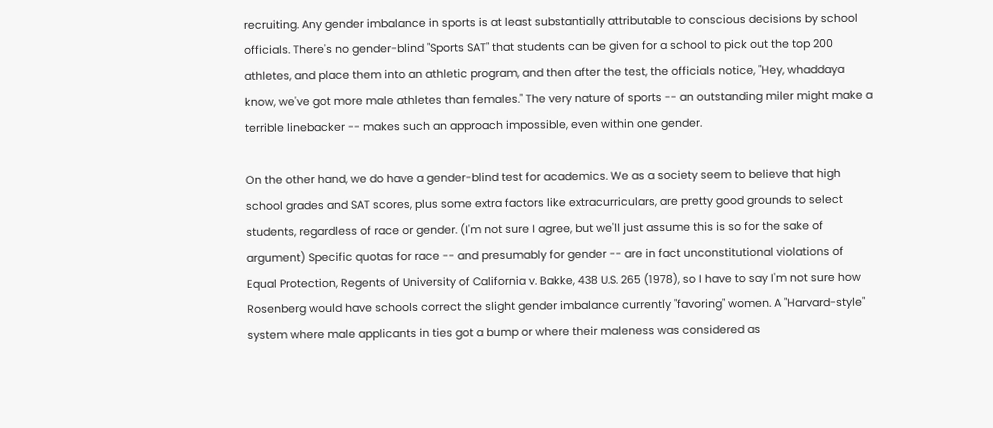recruiting. Any gender imbalance in sports is at least substantially attributable to conscious decisions by school officials. There's no gender-blind "Sports SAT" that students can be given for a school to pick out the top 200 athletes, and place them into an athletic program, and then after the test, the officials notice, "Hey, whaddaya know, we've got more male athletes than females." The very nature of sports -- an outstanding miler might make a terrible linebacker -- makes such an approach impossible, even within one gender.

On the other hand, we do have a gender-blind test for academics. We as a society seem to believe that high school grades and SAT scores, plus some extra factors like extracurriculars, are pretty good grounds to select students, regardless of race or gender. (I'm not sure I agree, but we'll just assume this is so for the sake of argument) Specific quotas for race -- and presumably for gender -- are in fact unconstitutional violations of Equal Protection, Regents of University of California v. Bakke, 438 U.S. 265 (1978), so I have to say I'm not sure how Rosenberg would have schools correct the slight gender imbalance currently "favoring" women. A "Harvard-style" system where male applicants in ties got a bump or where their maleness was considered as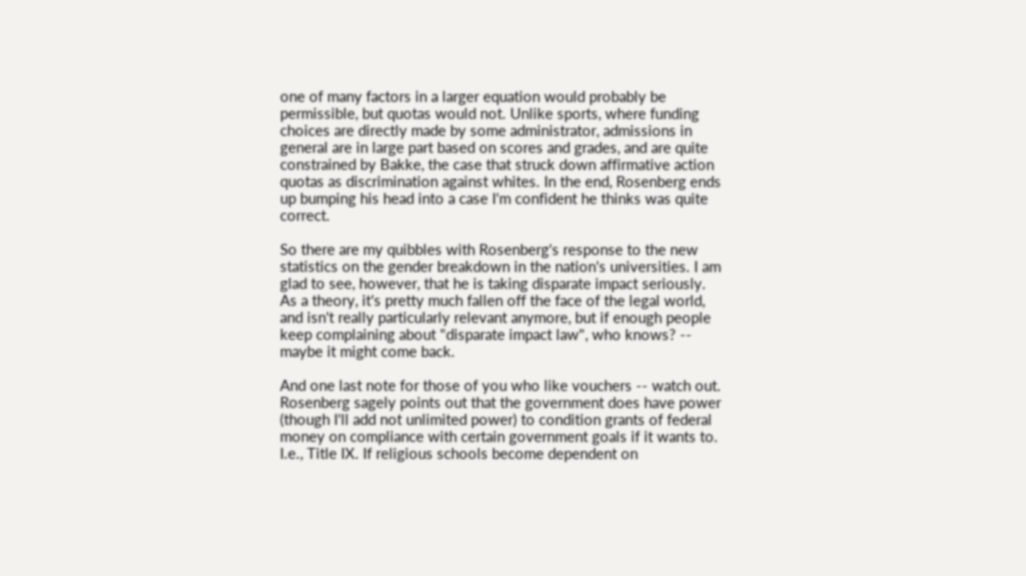one of many factors in a larger equation would probably be permissible, but quotas would not. Unlike sports, where funding choices are directly made by some administrator, admissions in general are in large part based on scores and grades, and are quite constrained by Bakke, the case that struck down affirmative action quotas as discrimination against whites. In the end, Rosenberg ends up bumping his head into a case I'm confident he thinks was quite correct.

So there are my quibbles with Rosenberg's response to the new statistics on the gender breakdown in the nation's universities. I am glad to see, however, that he is taking disparate impact seriously. As a theory, it's pretty much fallen off the face of the legal world, and isn't really particularly relevant anymore, but if enough people keep complaining about "disparate impact law", who knows? -- maybe it might come back.

And one last note for those of you who like vouchers -- watch out. Rosenberg sagely points out that the government does have power (though I'll add not unlimited power) to condition grants of federal money on compliance with certain government goals if it wants to. I.e., Title IX. If religious schools become dependent on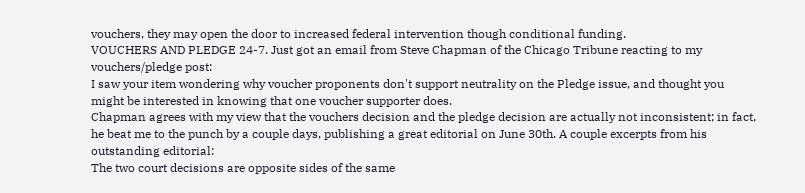vouchers, they may open the door to increased federal intervention though conditional funding.
VOUCHERS AND PLEDGE 24-7. Just got an email from Steve Chapman of the Chicago Tribune reacting to my vouchers/pledge post:
I saw your item wondering why voucher proponents don't support neutrality on the Pledge issue, and thought you might be interested in knowing that one voucher supporter does.
Chapman agrees with my view that the vouchers decision and the pledge decision are actually not inconsistent; in fact, he beat me to the punch by a couple days, publishing a great editorial on June 30th. A couple excerpts from his outstanding editorial:
The two court decisions are opposite sides of the same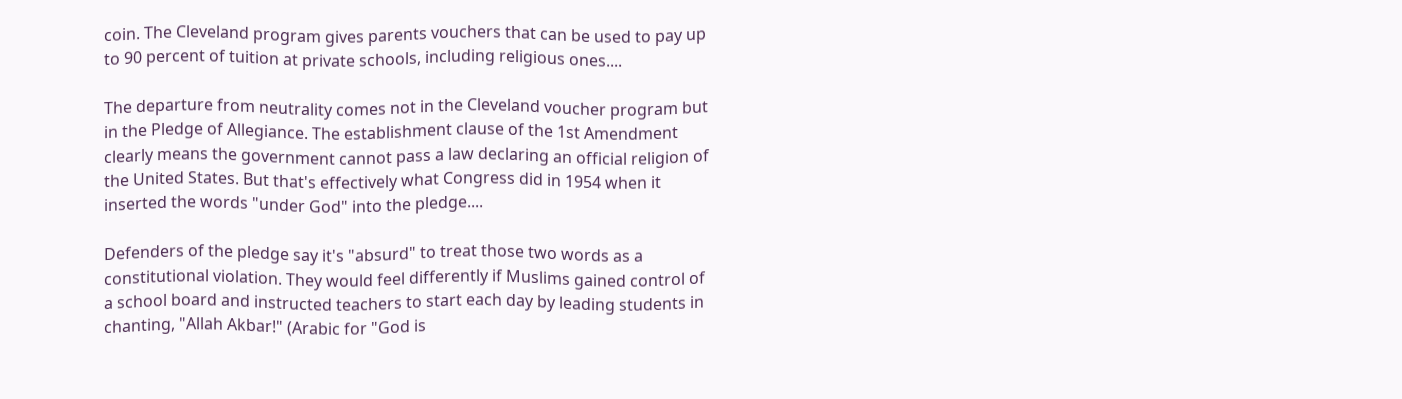coin. The Cleveland program gives parents vouchers that can be used to pay up to 90 percent of tuition at private schools, including religious ones....

The departure from neutrality comes not in the Cleveland voucher program but in the Pledge of Allegiance. The establishment clause of the 1st Amendment clearly means the government cannot pass a law declaring an official religion of the United States. But that's effectively what Congress did in 1954 when it inserted the words "under God" into the pledge....

Defenders of the pledge say it's "absurd" to treat those two words as a constitutional violation. They would feel differently if Muslims gained control of a school board and instructed teachers to start each day by leading students in chanting, "Allah Akbar!" (Arabic for "God is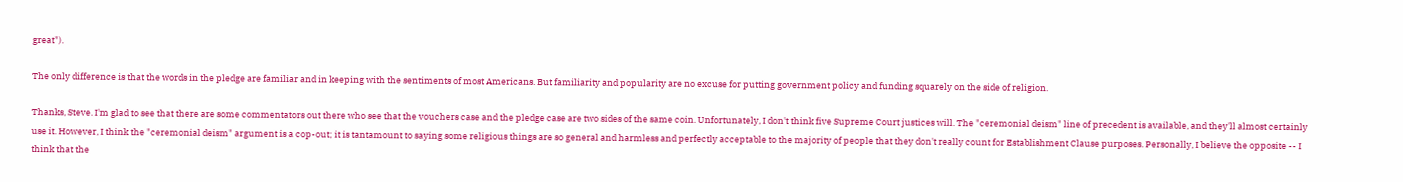great").

The only difference is that the words in the pledge are familiar and in keeping with the sentiments of most Americans. But familiarity and popularity are no excuse for putting government policy and funding squarely on the side of religion.

Thanks, Steve. I'm glad to see that there are some commentators out there who see that the vouchers case and the pledge case are two sides of the same coin. Unfortunately, I don't think five Supreme Court justices will. The "ceremonial deism" line of precedent is available, and they'll almost certainly use it. However, I think the "ceremonial deism" argument is a cop-out; it is tantamount to saying some religious things are so general and harmless and perfectly acceptable to the majority of people that they don't really count for Establishment Clause purposes. Personally, I believe the opposite -- I think that the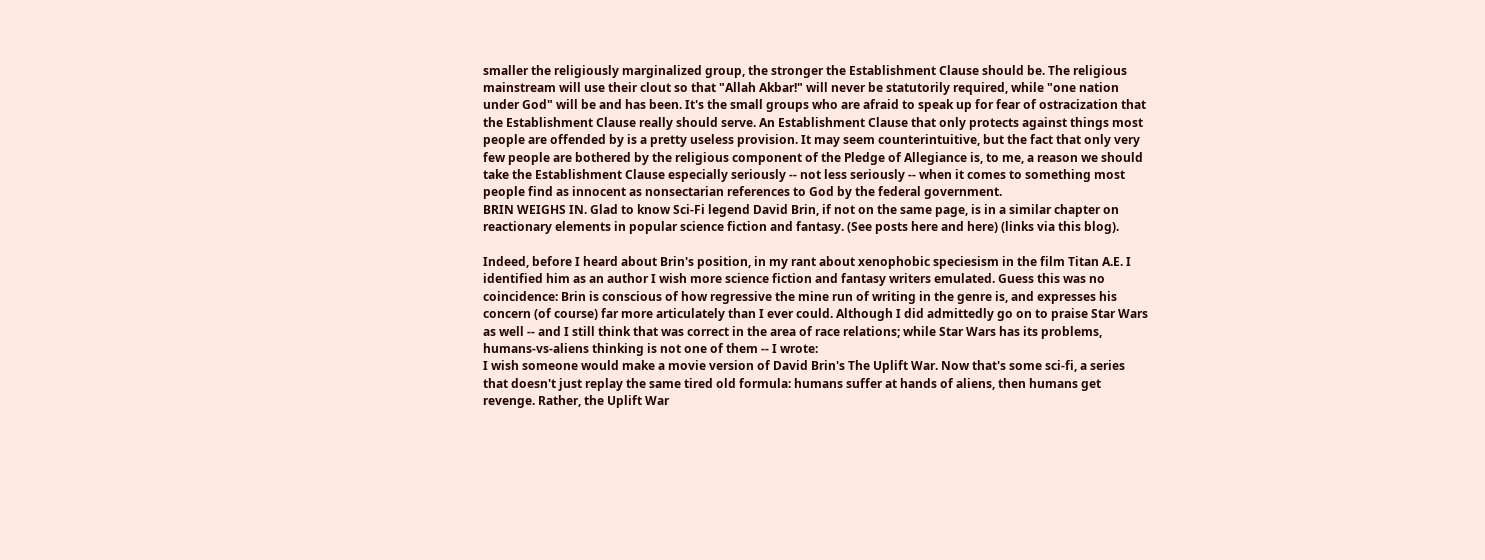smaller the religiously marginalized group, the stronger the Establishment Clause should be. The religious mainstream will use their clout so that "Allah Akbar!" will never be statutorily required, while "one nation under God" will be and has been. It's the small groups who are afraid to speak up for fear of ostracization that the Establishment Clause really should serve. An Establishment Clause that only protects against things most people are offended by is a pretty useless provision. It may seem counterintuitive, but the fact that only very few people are bothered by the religious component of the Pledge of Allegiance is, to me, a reason we should take the Establishment Clause especially seriously -- not less seriously -- when it comes to something most people find as innocent as nonsectarian references to God by the federal government.
BRIN WEIGHS IN. Glad to know Sci-Fi legend David Brin, if not on the same page, is in a similar chapter on reactionary elements in popular science fiction and fantasy. (See posts here and here) (links via this blog).

Indeed, before I heard about Brin's position, in my rant about xenophobic speciesism in the film Titan A.E. I identified him as an author I wish more science fiction and fantasy writers emulated. Guess this was no coincidence: Brin is conscious of how regressive the mine run of writing in the genre is, and expresses his concern (of course) far more articulately than I ever could. Although I did admittedly go on to praise Star Wars as well -- and I still think that was correct in the area of race relations; while Star Wars has its problems, humans-vs-aliens thinking is not one of them -- I wrote:
I wish someone would make a movie version of David Brin's The Uplift War. Now that's some sci-fi, a series that doesn't just replay the same tired old formula: humans suffer at hands of aliens, then humans get revenge. Rather, the Uplift War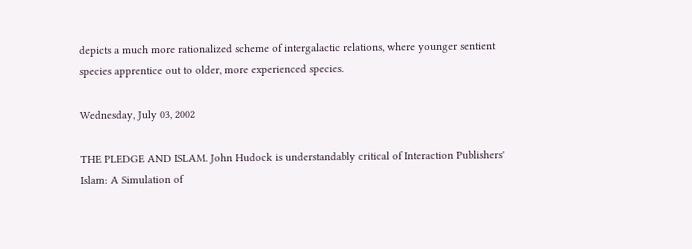depicts a much more rationalized scheme of intergalactic relations, where younger sentient species apprentice out to older, more experienced species.

Wednesday, July 03, 2002

THE PLEDGE AND ISLAM. John Hudock is understandably critical of Interaction Publishers' Islam: A Simulation of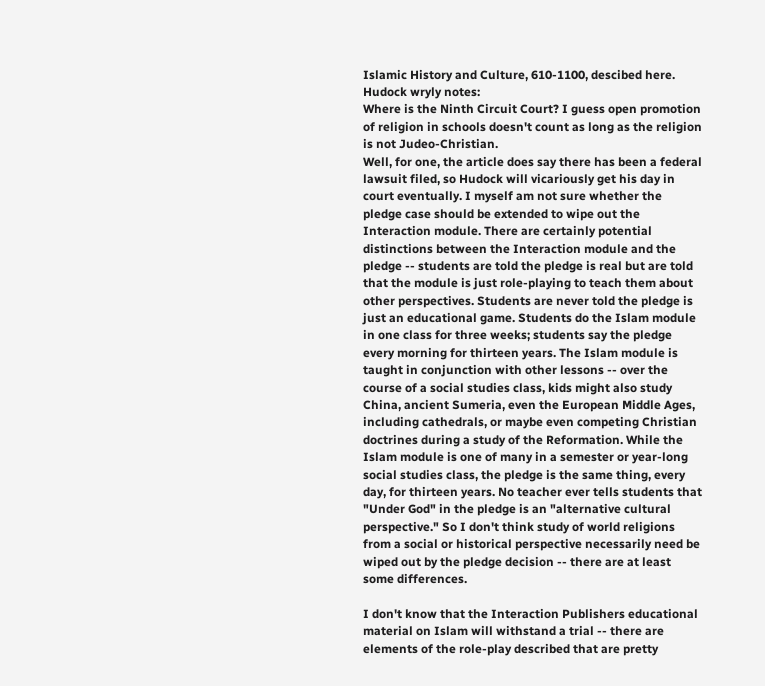Islamic History and Culture, 610-1100, descibed here. Hudock wryly notes:
Where is the Ninth Circuit Court? I guess open promotion of religion in schools doesn't count as long as the religion is not Judeo-Christian.
Well, for one, the article does say there has been a federal lawsuit filed, so Hudock will vicariously get his day in court eventually. I myself am not sure whether the pledge case should be extended to wipe out the Interaction module. There are certainly potential distinctions between the Interaction module and the pledge -- students are told the pledge is real but are told that the module is just role-playing to teach them about other perspectives. Students are never told the pledge is just an educational game. Students do the Islam module in one class for three weeks; students say the pledge every morning for thirteen years. The Islam module is taught in conjunction with other lessons -- over the course of a social studies class, kids might also study China, ancient Sumeria, even the European Middle Ages, including cathedrals, or maybe even competing Christian doctrines during a study of the Reformation. While the Islam module is one of many in a semester or year-long social studies class, the pledge is the same thing, every day, for thirteen years. No teacher ever tells students that "Under God" in the pledge is an "alternative cultural perspective." So I don't think study of world religions from a social or historical perspective necessarily need be wiped out by the pledge decision -- there are at least some differences.

I don't know that the Interaction Publishers educational material on Islam will withstand a trial -- there are elements of the role-play described that are pretty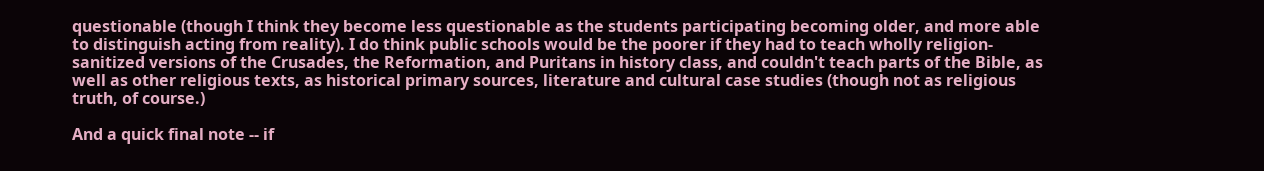questionable (though I think they become less questionable as the students participating becoming older, and more able to distinguish acting from reality). I do think public schools would be the poorer if they had to teach wholly religion-sanitized versions of the Crusades, the Reformation, and Puritans in history class, and couldn't teach parts of the Bible, as well as other religious texts, as historical primary sources, literature and cultural case studies (though not as religious truth, of course.)

And a quick final note -- if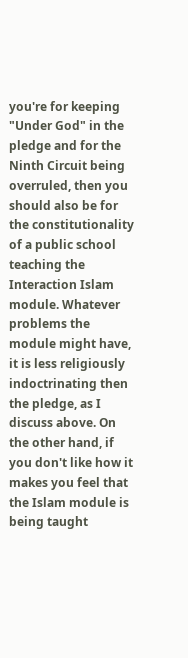you're for keeping "Under God" in the pledge and for the Ninth Circuit being overruled, then you should also be for the constitutionality of a public school teaching the Interaction Islam module. Whatever problems the module might have, it is less religiously indoctrinating then the pledge, as I discuss above. On the other hand, if you don't like how it makes you feel that the Islam module is being taught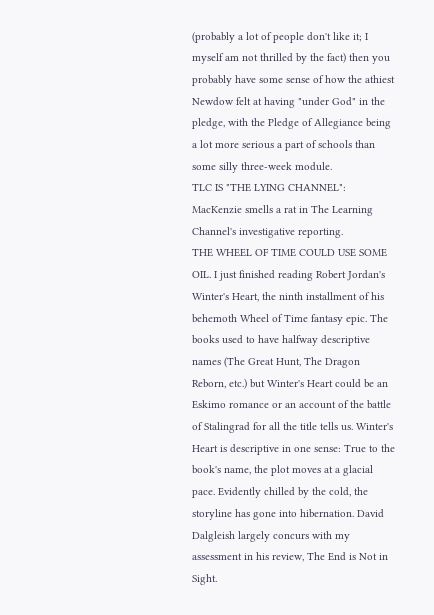(probably a lot of people don't like it; I myself am not thrilled by the fact) then you probably have some sense of how the athiest Newdow felt at having "under God" in the pledge, with the Pledge of Allegiance being a lot more serious a part of schools than some silly three-week module.
TLC IS "THE LYING CHANNEL": MacKenzie smells a rat in The Learning Channel's investigative reporting.
THE WHEEL OF TIME COULD USE SOME OIL. I just finished reading Robert Jordan's Winter's Heart, the ninth installment of his behemoth Wheel of Time fantasy epic. The books used to have halfway descriptive names (The Great Hunt, The Dragon Reborn, etc.) but Winter's Heart could be an Eskimo romance or an account of the battle of Stalingrad for all the title tells us. Winter's Heart is descriptive in one sense: True to the book's name, the plot moves at a glacial pace. Evidently chilled by the cold, the storyline has gone into hibernation. David Dalgleish largely concurs with my assessment in his review, The End is Not in Sight.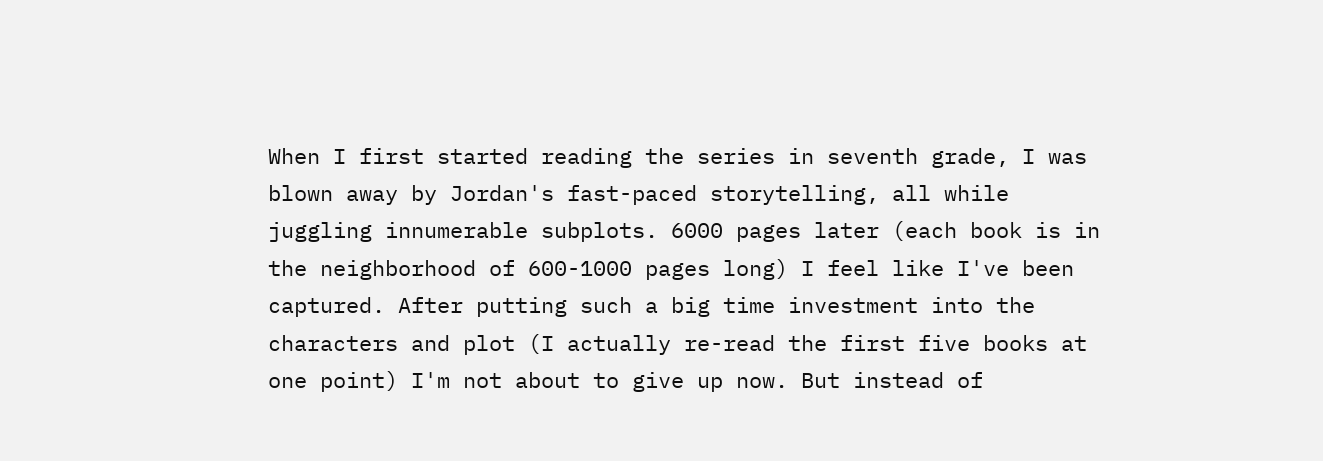When I first started reading the series in seventh grade, I was blown away by Jordan's fast-paced storytelling, all while juggling innumerable subplots. 6000 pages later (each book is in the neighborhood of 600-1000 pages long) I feel like I've been captured. After putting such a big time investment into the characters and plot (I actually re-read the first five books at one point) I'm not about to give up now. But instead of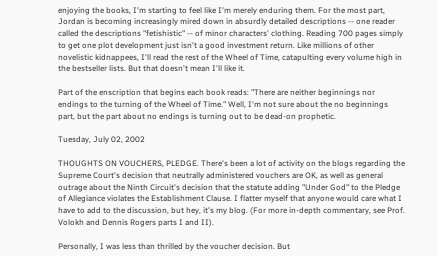enjoying the books, I'm starting to feel like I'm merely enduring them. For the most part, Jordan is becoming increasingly mired down in absurdly detailed descriptions -- one reader called the descriptions "fetishistic" -- of minor characters' clothing. Reading 700 pages simply to get one plot development just isn't a good investment return. Like millions of other novelistic kidnappees, I'll read the rest of the Wheel of Time, catapulting every volume high in the bestseller lists. But that doesn't mean I'll like it.

Part of the enscription that begins each book reads: "There are neither beginnings nor endings to the turning of the Wheel of Time." Well, I'm not sure about the no beginnings part, but the part about no endings is turning out to be dead-on prophetic.

Tuesday, July 02, 2002

THOUGHTS ON VOUCHERS, PLEDGE. There's been a lot of activity on the blogs regarding the Supreme Court's decision that neutrally administered vouchers are OK, as well as general outrage about the Ninth Circuit's decision that the statute adding "Under God" to the Pledge of Allegiance violates the Establishment Clause. I flatter myself that anyone would care what I have to add to the discussion, but hey, it's my blog. (For more in-depth commentary, see Prof. Volokh and Dennis Rogers parts I and II).

Personally, I was less than thrilled by the voucher decision. But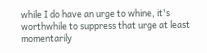while I do have an urge to whine, it's worthwhile to suppress that urge at least momentarily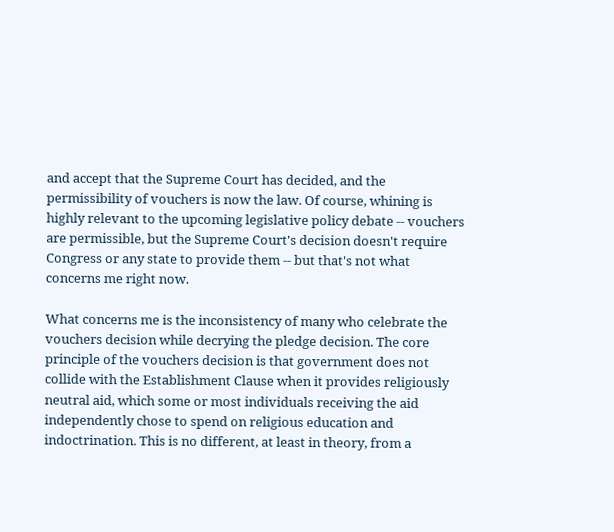and accept that the Supreme Court has decided, and the permissibility of vouchers is now the law. Of course, whining is highly relevant to the upcoming legislative policy debate -- vouchers are permissible, but the Supreme Court's decision doesn't require Congress or any state to provide them -- but that's not what concerns me right now.

What concerns me is the inconsistency of many who celebrate the vouchers decision while decrying the pledge decision. The core principle of the vouchers decision is that government does not collide with the Establishment Clause when it provides religiously neutral aid, which some or most individuals receiving the aid independently chose to spend on religious education and indoctrination. This is no different, at least in theory, from a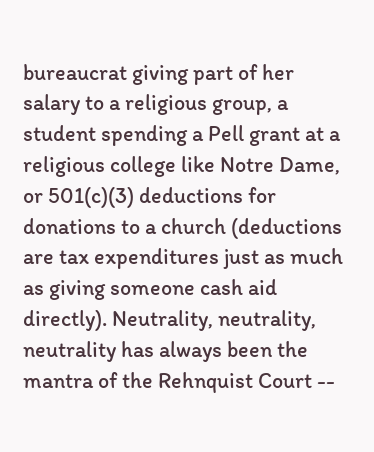bureaucrat giving part of her salary to a religious group, a student spending a Pell grant at a religious college like Notre Dame, or 501(c)(3) deductions for donations to a church (deductions are tax expenditures just as much as giving someone cash aid directly). Neutrality, neutrality, neutrality has always been the mantra of the Rehnquist Court --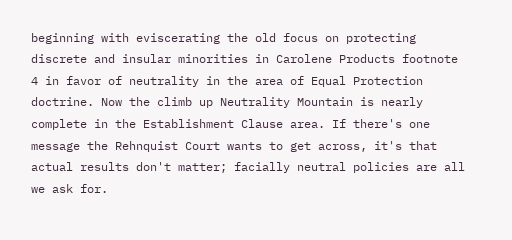beginning with eviscerating the old focus on protecting discrete and insular minorities in Carolene Products footnote 4 in favor of neutrality in the area of Equal Protection doctrine. Now the climb up Neutrality Mountain is nearly complete in the Establishment Clause area. If there's one message the Rehnquist Court wants to get across, it's that actual results don't matter; facially neutral policies are all we ask for.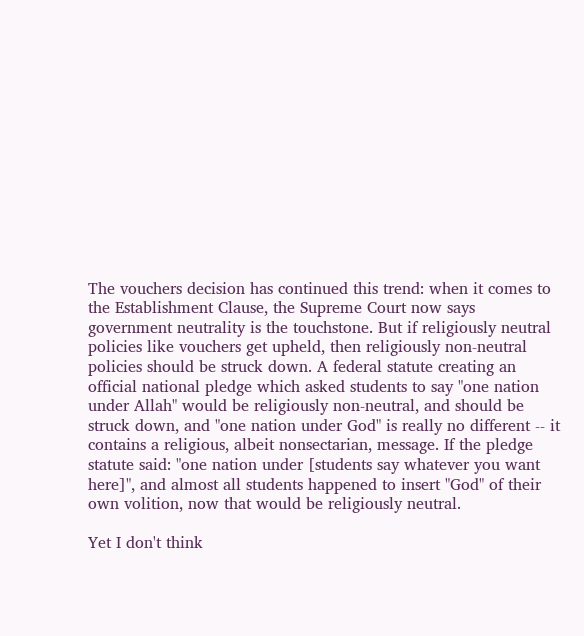The vouchers decision has continued this trend: when it comes to the Establishment Clause, the Supreme Court now says government neutrality is the touchstone. But if religiously neutral policies like vouchers get upheld, then religiously non-neutral policies should be struck down. A federal statute creating an official national pledge which asked students to say "one nation under Allah" would be religiously non-neutral, and should be struck down, and "one nation under God" is really no different -- it contains a religious, albeit nonsectarian, message. If the pledge statute said: "one nation under [students say whatever you want here]", and almost all students happened to insert "God" of their own volition, now that would be religiously neutral.

Yet I don't think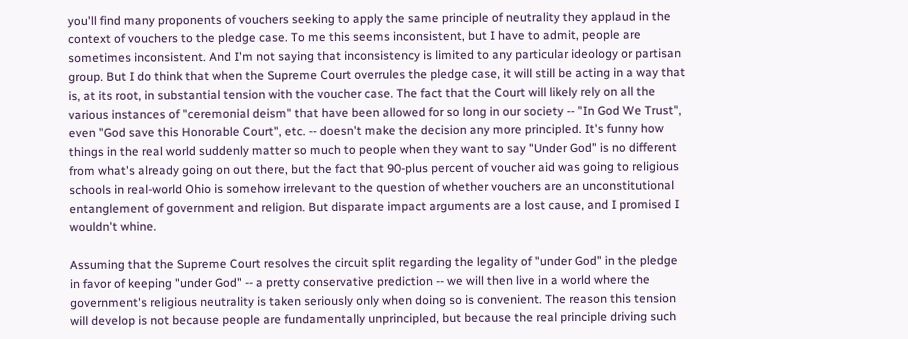you'll find many proponents of vouchers seeking to apply the same principle of neutrality they applaud in the context of vouchers to the pledge case. To me this seems inconsistent, but I have to admit, people are sometimes inconsistent. And I'm not saying that inconsistency is limited to any particular ideology or partisan group. But I do think that when the Supreme Court overrules the pledge case, it will still be acting in a way that is, at its root, in substantial tension with the voucher case. The fact that the Court will likely rely on all the various instances of "ceremonial deism" that have been allowed for so long in our society -- "In God We Trust", even "God save this Honorable Court", etc. -- doesn't make the decision any more principled. It's funny how things in the real world suddenly matter so much to people when they want to say "Under God" is no different from what's already going on out there, but the fact that 90-plus percent of voucher aid was going to religious schools in real-world Ohio is somehow irrelevant to the question of whether vouchers are an unconstitutional entanglement of government and religion. But disparate impact arguments are a lost cause, and I promised I wouldn't whine.

Assuming that the Supreme Court resolves the circuit split regarding the legality of "under God" in the pledge in favor of keeping "under God" -- a pretty conservative prediction -- we will then live in a world where the government's religious neutrality is taken seriously only when doing so is convenient. The reason this tension will develop is not because people are fundamentally unprincipled, but because the real principle driving such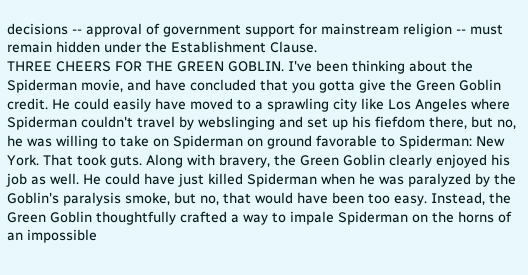decisions -- approval of government support for mainstream religion -- must remain hidden under the Establishment Clause.
THREE CHEERS FOR THE GREEN GOBLIN. I've been thinking about the Spiderman movie, and have concluded that you gotta give the Green Goblin credit. He could easily have moved to a sprawling city like Los Angeles where Spiderman couldn't travel by webslinging and set up his fiefdom there, but no, he was willing to take on Spiderman on ground favorable to Spiderman: New York. That took guts. Along with bravery, the Green Goblin clearly enjoyed his job as well. He could have just killed Spiderman when he was paralyzed by the Goblin's paralysis smoke, but no, that would have been too easy. Instead, the Green Goblin thoughtfully crafted a way to impale Spiderman on the horns of an impossible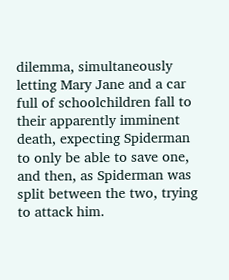dilemma, simultaneously letting Mary Jane and a car full of schoolchildren fall to their apparently imminent death, expecting Spiderman to only be able to save one, and then, as Spiderman was split between the two, trying to attack him.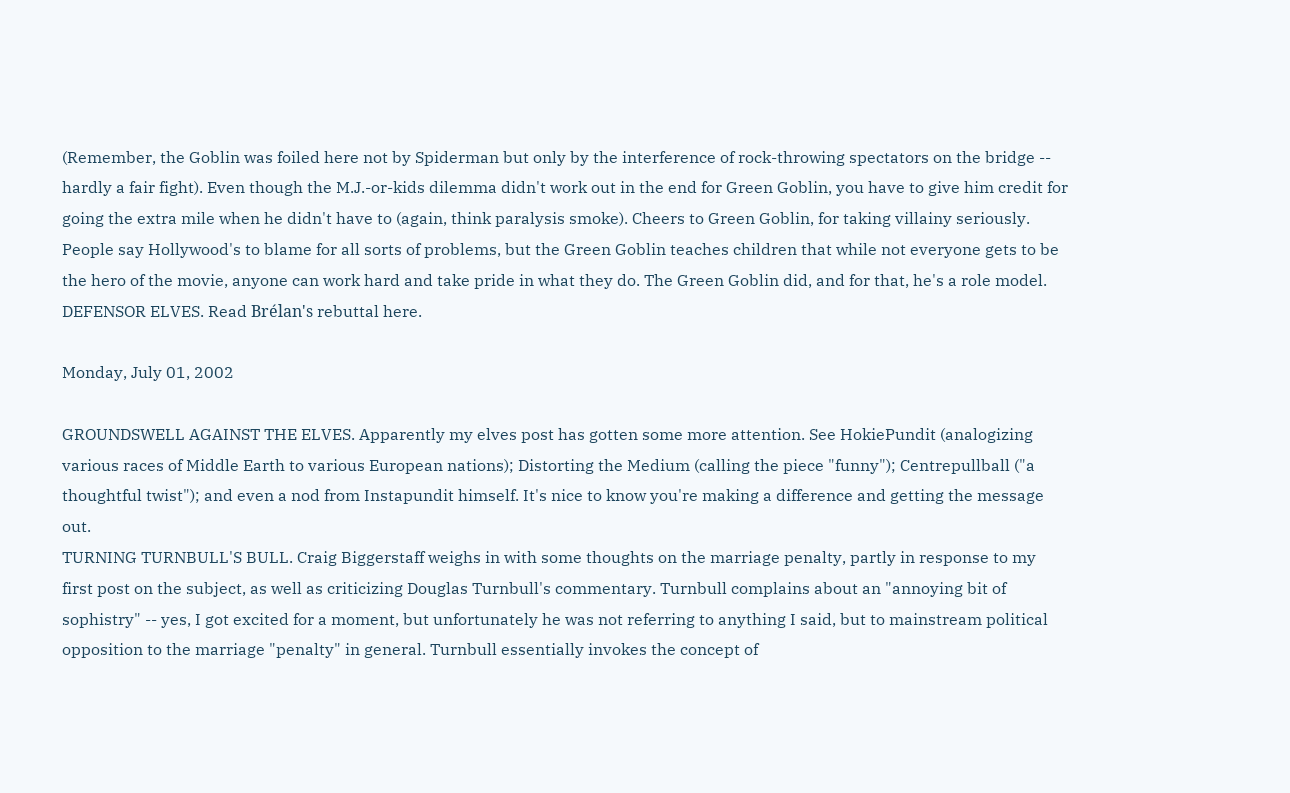(Remember, the Goblin was foiled here not by Spiderman but only by the interference of rock-throwing spectators on the bridge -- hardly a fair fight). Even though the M.J.-or-kids dilemma didn't work out in the end for Green Goblin, you have to give him credit for going the extra mile when he didn't have to (again, think paralysis smoke). Cheers to Green Goblin, for taking villainy seriously. People say Hollywood's to blame for all sorts of problems, but the Green Goblin teaches children that while not everyone gets to be the hero of the movie, anyone can work hard and take pride in what they do. The Green Goblin did, and for that, he's a role model.
DEFENSOR ELVES. Read Brélan's rebuttal here.

Monday, July 01, 2002

GROUNDSWELL AGAINST THE ELVES. Apparently my elves post has gotten some more attention. See HokiePundit (analogizing various races of Middle Earth to various European nations); Distorting the Medium (calling the piece "funny"); Centrepullball ("a thoughtful twist"); and even a nod from Instapundit himself. It's nice to know you're making a difference and getting the message out.
TURNING TURNBULL'S BULL. Craig Biggerstaff weighs in with some thoughts on the marriage penalty, partly in response to my first post on the subject, as well as criticizing Douglas Turnbull's commentary. Turnbull complains about an "annoying bit of sophistry" -- yes, I got excited for a moment, but unfortunately he was not referring to anything I said, but to mainstream political opposition to the marriage "penalty" in general. Turnbull essentially invokes the concept of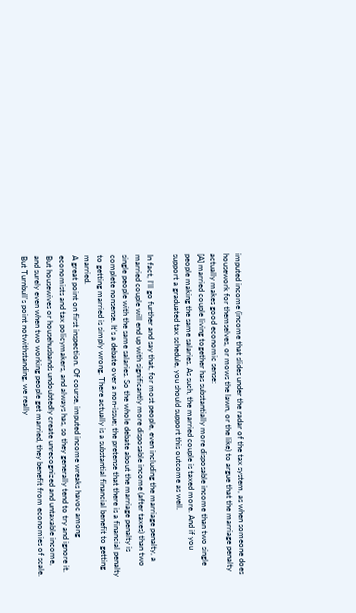imputed income (income that slides under the radar of the tax system, as when someone does housework for themselves, or mows the lawn, or the like) to argue that the marriage penalty actually makes good economic sense:
[A] married couple living together has substantially more disposable income than two single people making the same salaries. As such, the married couple is taxed more. And if you support a graduated tax schedule, you should support this outcome as well.

In fact, I’ll go further and say that, for most people, even including the marriage penalty, a married couple will end up with significantly more disposable income (after taxes) than two single people with the same salaries. So the whole debate about the marriage penalty is complete nonsense. It’s a debate over a non-issue; the pretense that there is a financial penalty to getting married is simply wrong. There actually is a substantial financial benefit to getting married.
A great point on first inspection. Of course, imputed income wreaks havoc among economists and tax policymakers, and always has, so they generally tend to try and ignore it. But housewives or househusbands undoubtedly create unrecognized and untaxable income, and surely even when two working people get married, they benefit from economies of scale. But Turnbull's point notwithstanding, we really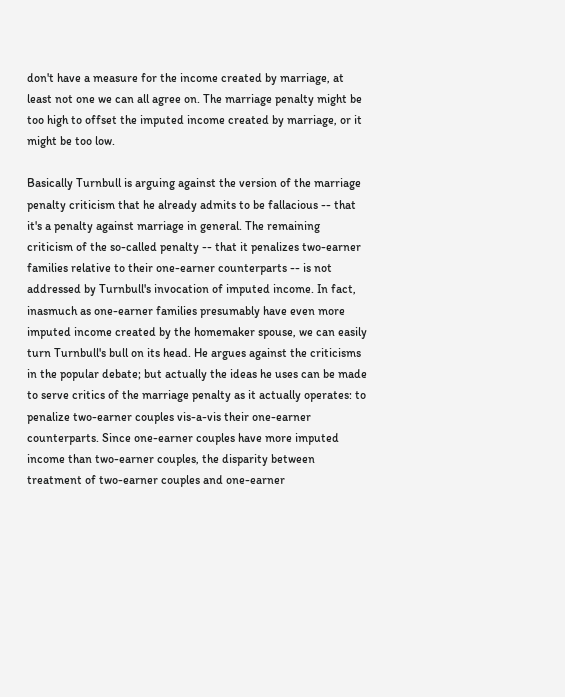don't have a measure for the income created by marriage, at least not one we can all agree on. The marriage penalty might be too high to offset the imputed income created by marriage, or it might be too low.

Basically Turnbull is arguing against the version of the marriage penalty criticism that he already admits to be fallacious -- that it's a penalty against marriage in general. The remaining criticism of the so-called penalty -- that it penalizes two-earner families relative to their one-earner counterparts -- is not addressed by Turnbull's invocation of imputed income. In fact, inasmuch as one-earner families presumably have even more imputed income created by the homemaker spouse, we can easily turn Turnbull's bull on its head. He argues against the criticisms in the popular debate; but actually the ideas he uses can be made to serve critics of the marriage penalty as it actually operates: to penalize two-earner couples vis-a-vis their one-earner counterparts. Since one-earner couples have more imputed income than two-earner couples, the disparity between treatment of two-earner couples and one-earner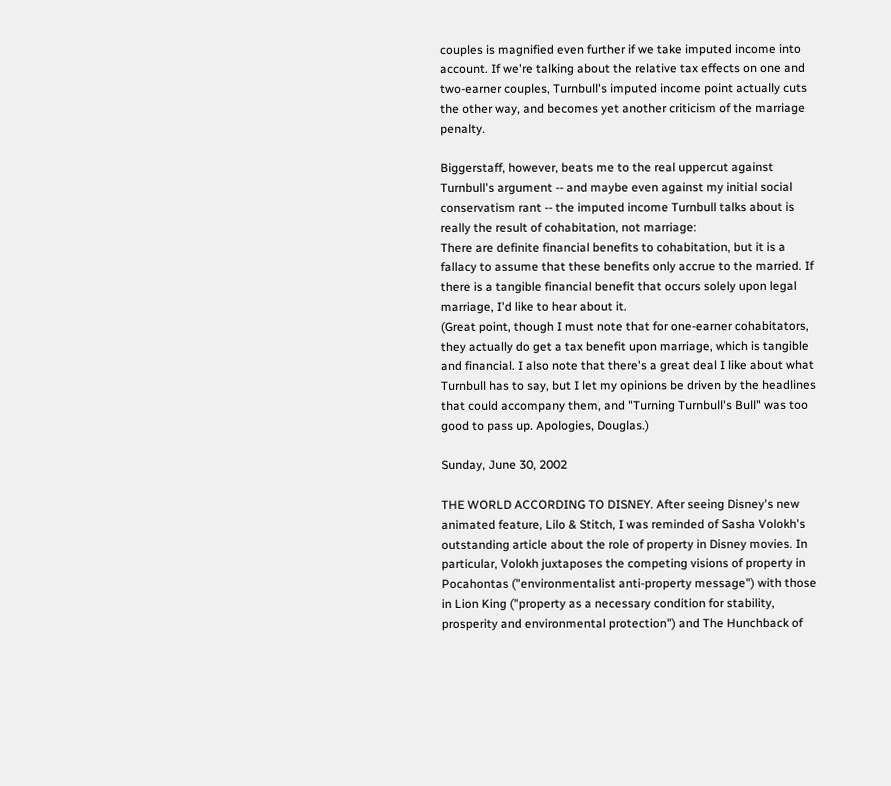couples is magnified even further if we take imputed income into account. If we're talking about the relative tax effects on one and two-earner couples, Turnbull's imputed income point actually cuts the other way, and becomes yet another criticism of the marriage penalty.

Biggerstaff, however, beats me to the real uppercut against Turnbull's argument -- and maybe even against my initial social conservatism rant -- the imputed income Turnbull talks about is really the result of cohabitation, not marriage:
There are definite financial benefits to cohabitation, but it is a fallacy to assume that these benefits only accrue to the married. If there is a tangible financial benefit that occurs solely upon legal marriage, I'd like to hear about it.
(Great point, though I must note that for one-earner cohabitators, they actually do get a tax benefit upon marriage, which is tangible and financial. I also note that there's a great deal I like about what Turnbull has to say, but I let my opinions be driven by the headlines that could accompany them, and "Turning Turnbull's Bull" was too good to pass up. Apologies, Douglas.)

Sunday, June 30, 2002

THE WORLD ACCORDING TO DISNEY. After seeing Disney's new animated feature, Lilo & Stitch, I was reminded of Sasha Volokh's outstanding article about the role of property in Disney movies. In particular, Volokh juxtaposes the competing visions of property in Pocahontas ("environmentalist anti-property message") with those in Lion King ("property as a necessary condition for stability, prosperity and environmental protection") and The Hunchback of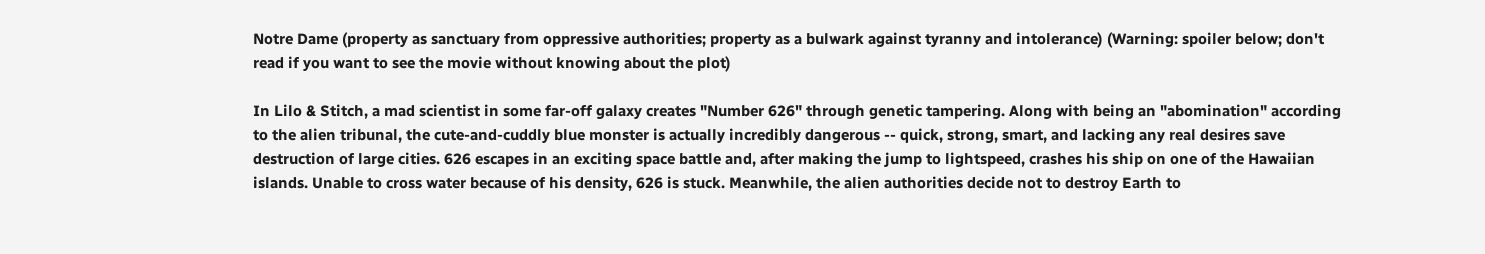Notre Dame (property as sanctuary from oppressive authorities; property as a bulwark against tyranny and intolerance) (Warning: spoiler below; don't read if you want to see the movie without knowing about the plot)

In Lilo & Stitch, a mad scientist in some far-off galaxy creates "Number 626" through genetic tampering. Along with being an "abomination" according to the alien tribunal, the cute-and-cuddly blue monster is actually incredibly dangerous -- quick, strong, smart, and lacking any real desires save destruction of large cities. 626 escapes in an exciting space battle and, after making the jump to lightspeed, crashes his ship on one of the Hawaiian islands. Unable to cross water because of his density, 626 is stuck. Meanwhile, the alien authorities decide not to destroy Earth to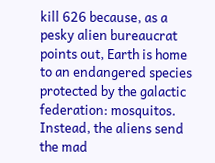kill 626 because, as a pesky alien bureaucrat points out, Earth is home to an endangered species protected by the galactic federation: mosquitos. Instead, the aliens send the mad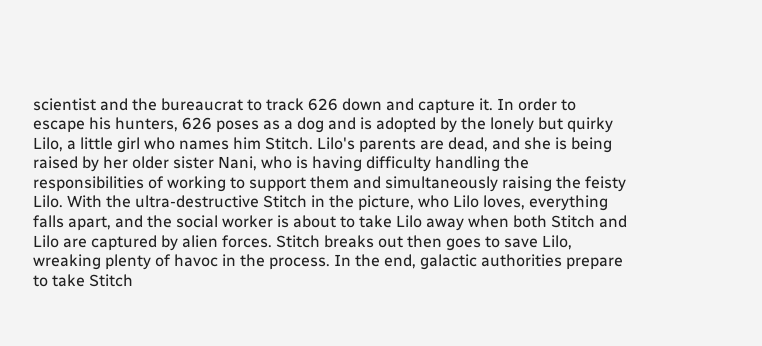scientist and the bureaucrat to track 626 down and capture it. In order to escape his hunters, 626 poses as a dog and is adopted by the lonely but quirky Lilo, a little girl who names him Stitch. Lilo's parents are dead, and she is being raised by her older sister Nani, who is having difficulty handling the responsibilities of working to support them and simultaneously raising the feisty Lilo. With the ultra-destructive Stitch in the picture, who Lilo loves, everything falls apart, and the social worker is about to take Lilo away when both Stitch and Lilo are captured by alien forces. Stitch breaks out then goes to save Lilo, wreaking plenty of havoc in the process. In the end, galactic authorities prepare to take Stitch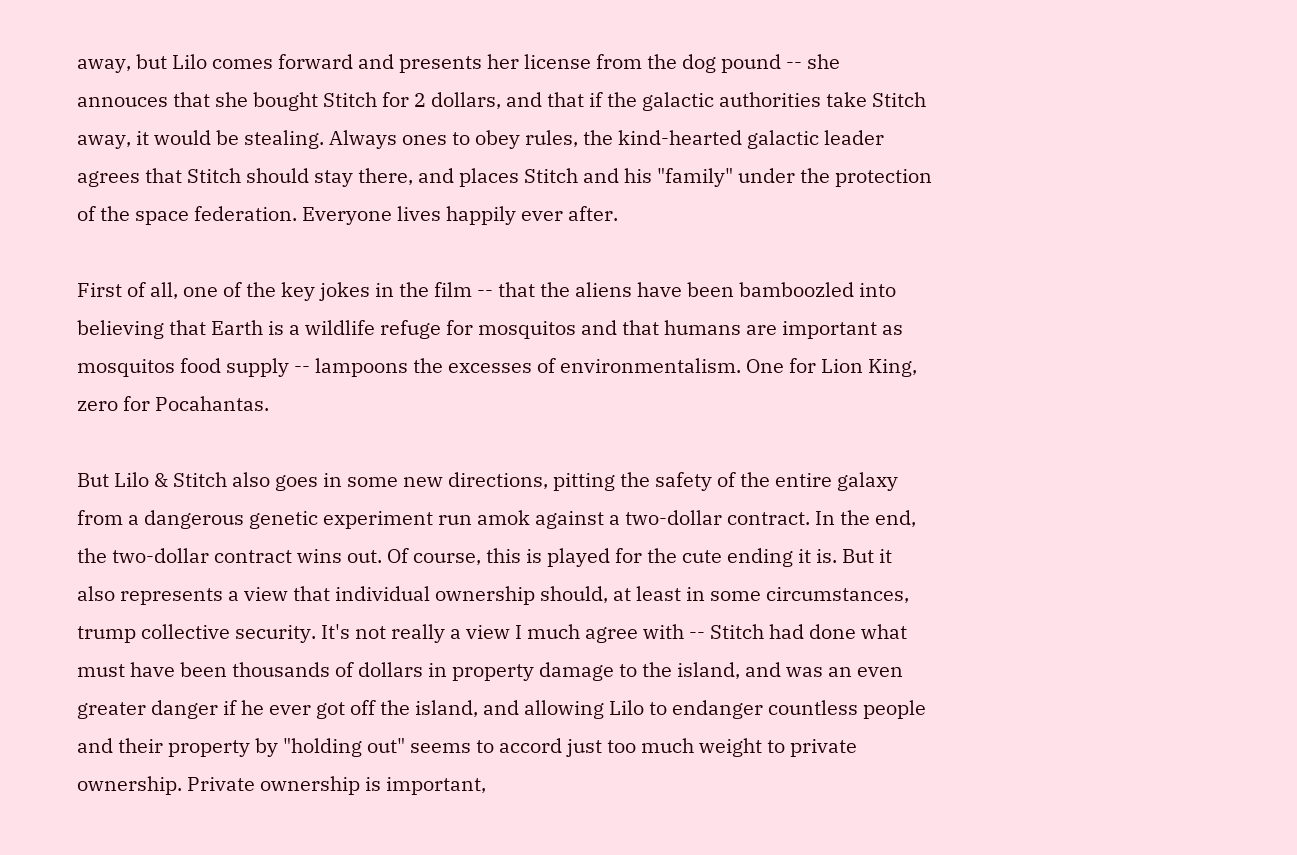away, but Lilo comes forward and presents her license from the dog pound -- she annouces that she bought Stitch for 2 dollars, and that if the galactic authorities take Stitch away, it would be stealing. Always ones to obey rules, the kind-hearted galactic leader agrees that Stitch should stay there, and places Stitch and his "family" under the protection of the space federation. Everyone lives happily ever after.

First of all, one of the key jokes in the film -- that the aliens have been bamboozled into believing that Earth is a wildlife refuge for mosquitos and that humans are important as mosquitos food supply -- lampoons the excesses of environmentalism. One for Lion King, zero for Pocahantas.

But Lilo & Stitch also goes in some new directions, pitting the safety of the entire galaxy from a dangerous genetic experiment run amok against a two-dollar contract. In the end, the two-dollar contract wins out. Of course, this is played for the cute ending it is. But it also represents a view that individual ownership should, at least in some circumstances, trump collective security. It's not really a view I much agree with -- Stitch had done what must have been thousands of dollars in property damage to the island, and was an even greater danger if he ever got off the island, and allowing Lilo to endanger countless people and their property by "holding out" seems to accord just too much weight to private ownership. Private ownership is important,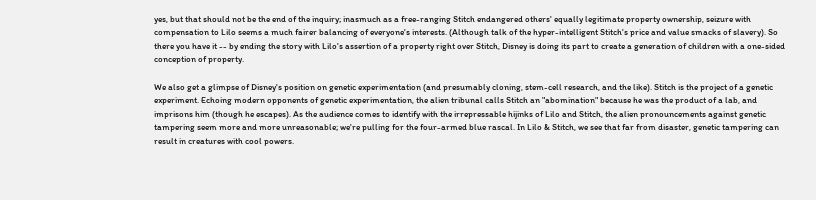yes, but that should not be the end of the inquiry; inasmuch as a free-ranging Stitch endangered others' equally legitimate property ownership, seizure with compensation to Lilo seems a much fairer balancing of everyone's interests. (Although talk of the hyper-intelligent Stitch's price and value smacks of slavery). So there you have it -- by ending the story with Lilo's assertion of a property right over Stitch, Disney is doing its part to create a generation of children with a one-sided conception of property.

We also get a glimpse of Disney's position on genetic experimentation (and presumably cloning, stem-cell research, and the like). Stitch is the project of a genetic experiment. Echoing modern opponents of genetic experimentation, the alien tribunal calls Stitch an "abomination" because he was the product of a lab, and imprisons him (though he escapes). As the audience comes to identify with the irrepressable hijinks of Lilo and Stitch, the alien pronouncements against genetic tampering seem more and more unreasonable; we're pulling for the four-armed blue rascal. In Lilo & Stitch, we see that far from disaster, genetic tampering can result in creatures with cool powers.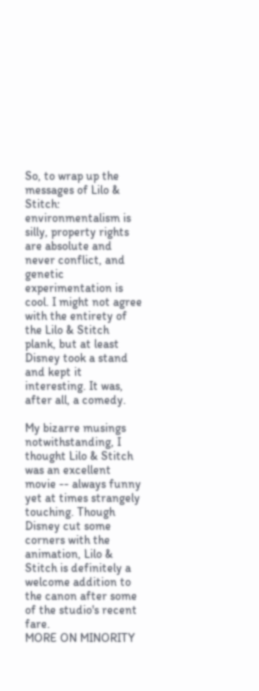So, to wrap up the messages of Lilo & Stitch: environmentalism is silly, property rights are absolute and never conflict, and genetic experimentation is cool. I might not agree with the entirety of the Lilo & Stitch plank, but at least Disney took a stand and kept it interesting. It was, after all, a comedy.

My bizarre musings notwithstanding, I thought Lilo & Stitch was an excellent movie -- always funny yet at times strangely touching. Though Disney cut some corners with the animation, Lilo & Stitch is definitely a welcome addition to the canon after some of the studio's recent fare.
MORE ON MINORITY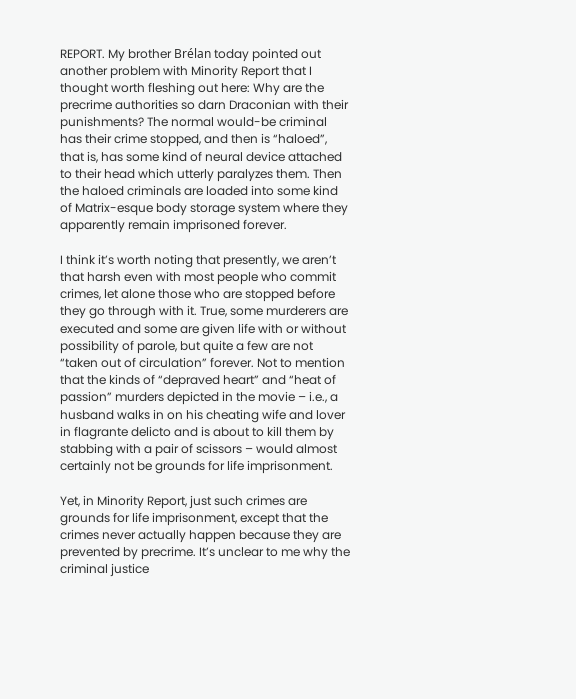REPORT. My brother Brélan today pointed out another problem with Minority Report that I thought worth fleshing out here: Why are the precrime authorities so darn Draconian with their punishments? The normal would-be criminal has their crime stopped, and then is “haloed”, that is, has some kind of neural device attached to their head which utterly paralyzes them. Then the haloed criminals are loaded into some kind of Matrix-esque body storage system where they apparently remain imprisoned forever.

I think it’s worth noting that presently, we aren’t that harsh even with most people who commit crimes, let alone those who are stopped before they go through with it. True, some murderers are executed and some are given life with or without possibility of parole, but quite a few are not “taken out of circulation” forever. Not to mention that the kinds of “depraved heart” and “heat of passion” murders depicted in the movie – i.e., a husband walks in on his cheating wife and lover in flagrante delicto and is about to kill them by stabbing with a pair of scissors – would almost certainly not be grounds for life imprisonment.

Yet, in Minority Report, just such crimes are grounds for life imprisonment, except that the crimes never actually happen because they are prevented by precrime. It’s unclear to me why the criminal justice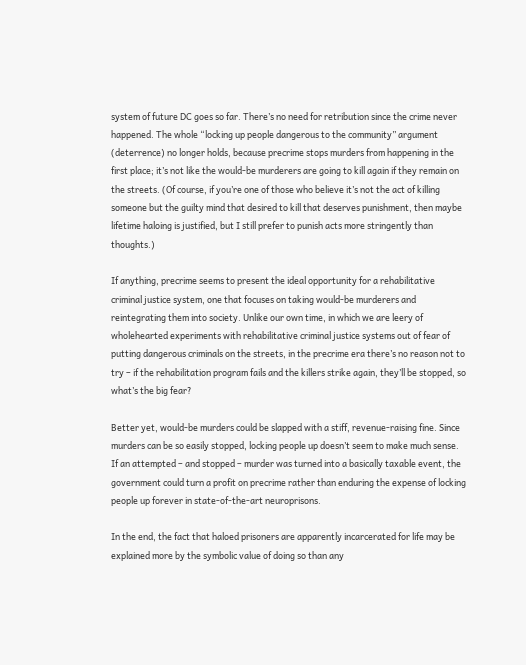system of future DC goes so far. There’s no need for retribution since the crime never happened. The whole “locking up people dangerous to the community” argument (deterrence) no longer holds, because precrime stops murders from happening in the first place; it’s not like the would-be murderers are going to kill again if they remain on the streets. (Of course, if you’re one of those who believe it’s not the act of killing someone but the guilty mind that desired to kill that deserves punishment, then maybe lifetime haloing is justified, but I still prefer to punish acts more stringently than thoughts.)

If anything, precrime seems to present the ideal opportunity for a rehabilitative criminal justice system, one that focuses on taking would-be murderers and reintegrating them into society. Unlike our own time, in which we are leery of wholehearted experiments with rehabilitative criminal justice systems out of fear of putting dangerous criminals on the streets, in the precrime era there’s no reason not to try – if the rehabilitation program fails and the killers strike again, they’ll be stopped, so what’s the big fear?

Better yet, would-be murders could be slapped with a stiff, revenue-raising fine. Since murders can be so easily stopped, locking people up doesn’t seem to make much sense. If an attempted – and stopped – murder was turned into a basically taxable event, the government could turn a profit on precrime rather than enduring the expense of locking people up forever in state-of-the-art neuroprisons.

In the end, the fact that haloed prisoners are apparently incarcerated for life may be explained more by the symbolic value of doing so than any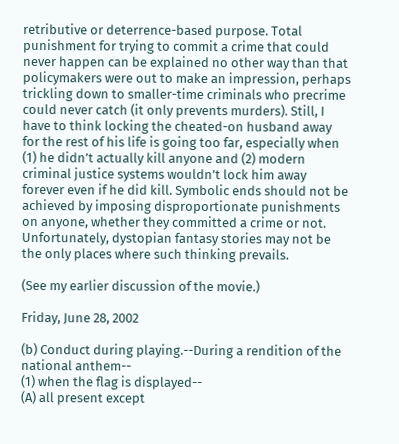retributive or deterrence-based purpose. Total punishment for trying to commit a crime that could never happen can be explained no other way than that policymakers were out to make an impression, perhaps trickling down to smaller-time criminals who precrime could never catch (it only prevents murders). Still, I have to think locking the cheated-on husband away for the rest of his life is going too far, especially when (1) he didn’t actually kill anyone and (2) modern criminal justice systems wouldn’t lock him away forever even if he did kill. Symbolic ends should not be achieved by imposing disproportionate punishments on anyone, whether they committed a crime or not. Unfortunately, dystopian fantasy stories may not be the only places where such thinking prevails.

(See my earlier discussion of the movie.)

Friday, June 28, 2002

(b) Conduct during playing.--During a rendition of the national anthem--
(1) when the flag is displayed--
(A) all present except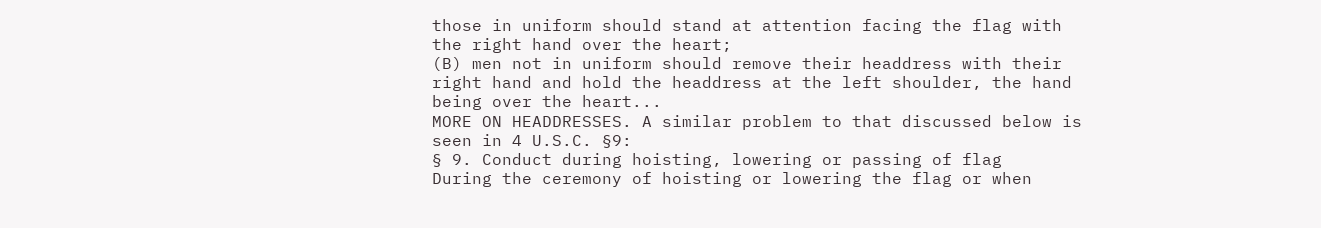those in uniform should stand at attention facing the flag with the right hand over the heart;
(B) men not in uniform should remove their headdress with their right hand and hold the headdress at the left shoulder, the hand being over the heart...
MORE ON HEADDRESSES. A similar problem to that discussed below is seen in 4 U.S.C. §9:
§ 9. Conduct during hoisting, lowering or passing of flag
During the ceremony of hoisting or lowering the flag or when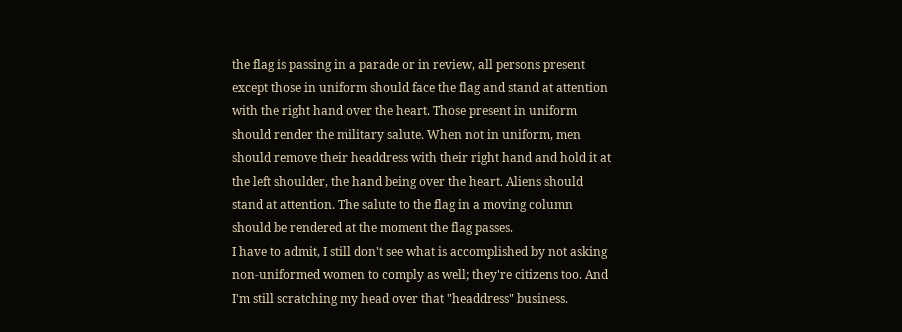the flag is passing in a parade or in review, all persons present except those in uniform should face the flag and stand at attention with the right hand over the heart. Those present in uniform should render the military salute. When not in uniform, men should remove their headdress with their right hand and hold it at the left shoulder, the hand being over the heart. Aliens should stand at attention. The salute to the flag in a moving column should be rendered at the moment the flag passes.
I have to admit, I still don't see what is accomplished by not asking non-uniformed women to comply as well; they're citizens too. And I'm still scratching my head over that "headdress" business.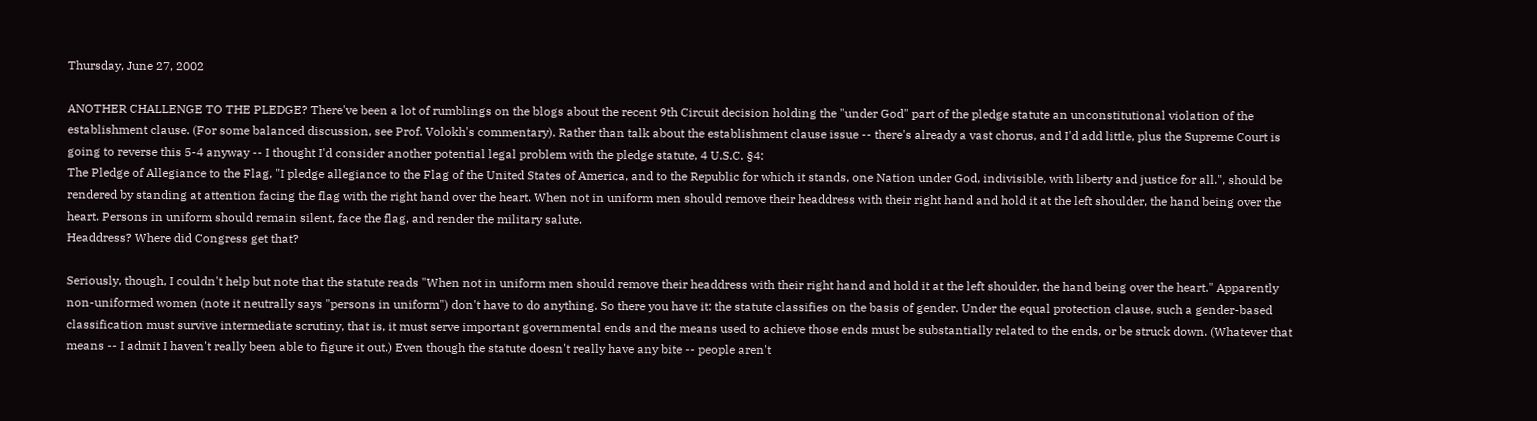Thursday, June 27, 2002

ANOTHER CHALLENGE TO THE PLEDGE? There've been a lot of rumblings on the blogs about the recent 9th Circuit decision holding the "under God" part of the pledge statute an unconstitutional violation of the establishment clause. (For some balanced discussion, see Prof. Volokh's commentary). Rather than talk about the establishment clause issue -- there's already a vast chorus, and I'd add little, plus the Supreme Court is going to reverse this 5-4 anyway -- I thought I'd consider another potential legal problem with the pledge statute, 4 U.S.C. §4:
The Pledge of Allegiance to the Flag, "I pledge allegiance to the Flag of the United States of America, and to the Republic for which it stands, one Nation under God, indivisible, with liberty and justice for all.", should be rendered by standing at attention facing the flag with the right hand over the heart. When not in uniform men should remove their headdress with their right hand and hold it at the left shoulder, the hand being over the heart. Persons in uniform should remain silent, face the flag, and render the military salute.
Headdress? Where did Congress get that?

Seriously, though, I couldn't help but note that the statute reads "When not in uniform men should remove their headdress with their right hand and hold it at the left shoulder, the hand being over the heart." Apparently non-uniformed women (note it neutrally says "persons in uniform") don't have to do anything. So there you have it: the statute classifies on the basis of gender. Under the equal protection clause, such a gender-based classification must survive intermediate scrutiny, that is, it must serve important governmental ends and the means used to achieve those ends must be substantially related to the ends, or be struck down. (Whatever that means -- I admit I haven't really been able to figure it out.) Even though the statute doesn't really have any bite -- people aren't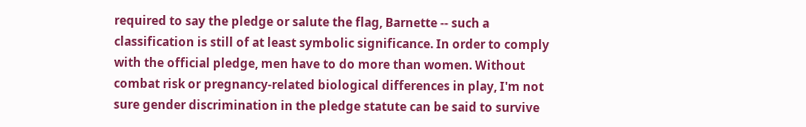required to say the pledge or salute the flag, Barnette -- such a classification is still of at least symbolic significance. In order to comply with the official pledge, men have to do more than women. Without combat risk or pregnancy-related biological differences in play, I'm not sure gender discrimination in the pledge statute can be said to survive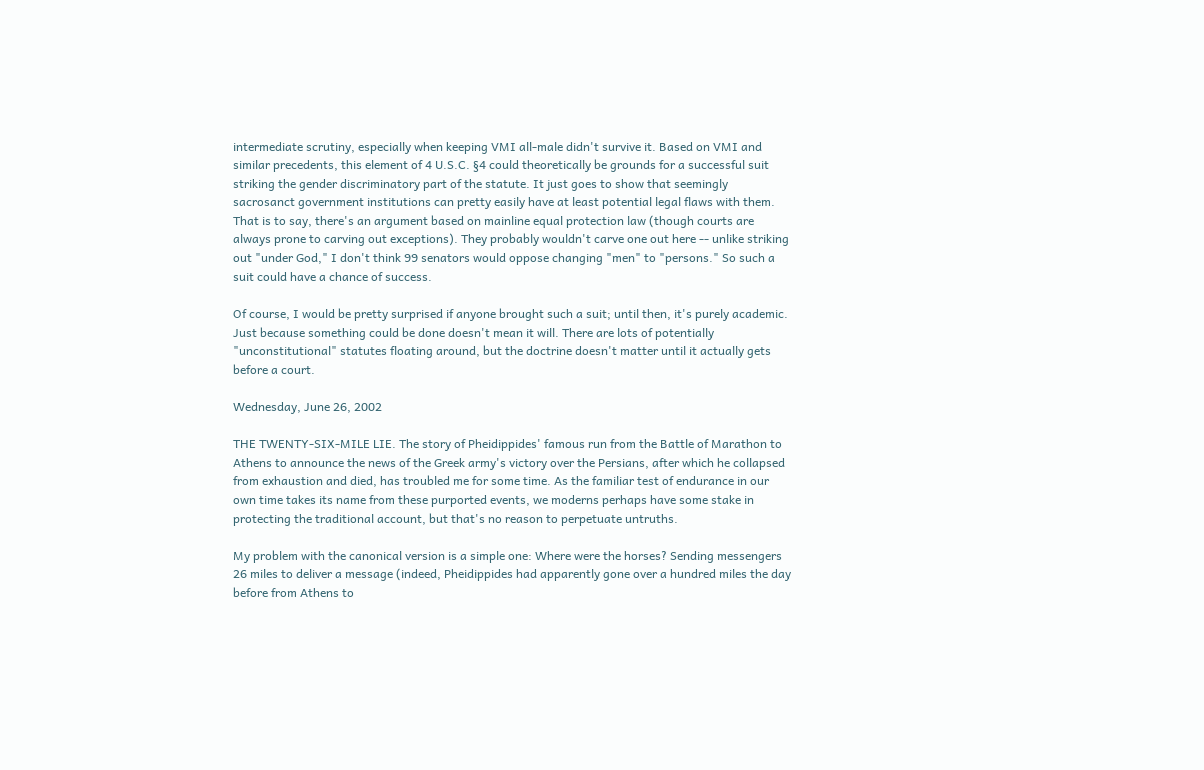intermediate scrutiny, especially when keeping VMI all-male didn't survive it. Based on VMI and similar precedents, this element of 4 U.S.C. §4 could theoretically be grounds for a successful suit striking the gender discriminatory part of the statute. It just goes to show that seemingly sacrosanct government institutions can pretty easily have at least potential legal flaws with them. That is to say, there's an argument based on mainline equal protection law (though courts are always prone to carving out exceptions). They probably wouldn't carve one out here -- unlike striking out "under God," I don't think 99 senators would oppose changing "men" to "persons." So such a suit could have a chance of success.

Of course, I would be pretty surprised if anyone brought such a suit; until then, it's purely academic. Just because something could be done doesn't mean it will. There are lots of potentially "unconstitutional" statutes floating around, but the doctrine doesn't matter until it actually gets before a court.

Wednesday, June 26, 2002

THE TWENTY-SIX-MILE LIE. The story of Pheidippides' famous run from the Battle of Marathon to Athens to announce the news of the Greek army's victory over the Persians, after which he collapsed from exhaustion and died, has troubled me for some time. As the familiar test of endurance in our own time takes its name from these purported events, we moderns perhaps have some stake in protecting the traditional account, but that's no reason to perpetuate untruths.

My problem with the canonical version is a simple one: Where were the horses? Sending messengers 26 miles to deliver a message (indeed, Pheidippides had apparently gone over a hundred miles the day before from Athens to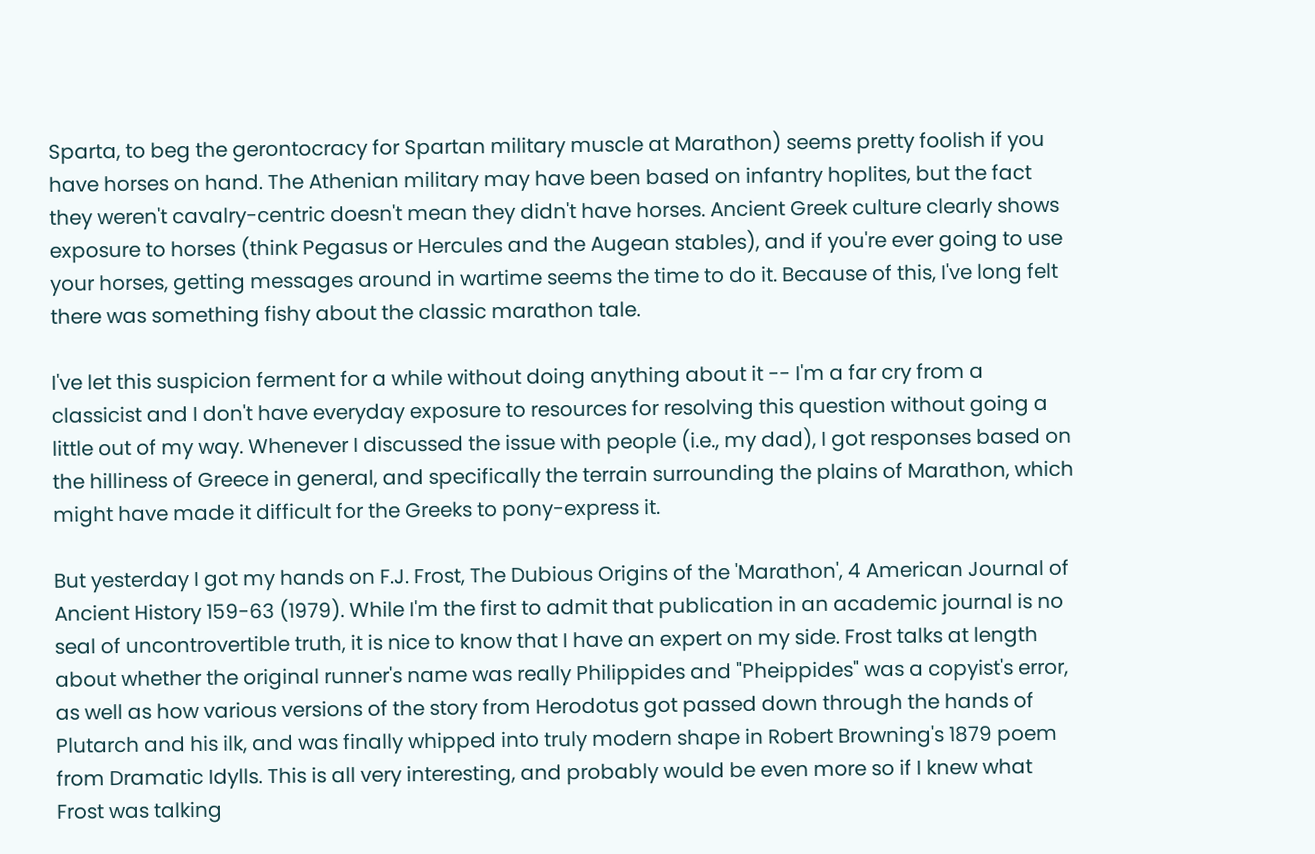Sparta, to beg the gerontocracy for Spartan military muscle at Marathon) seems pretty foolish if you have horses on hand. The Athenian military may have been based on infantry hoplites, but the fact they weren't cavalry-centric doesn't mean they didn't have horses. Ancient Greek culture clearly shows exposure to horses (think Pegasus or Hercules and the Augean stables), and if you're ever going to use your horses, getting messages around in wartime seems the time to do it. Because of this, I've long felt there was something fishy about the classic marathon tale.

I've let this suspicion ferment for a while without doing anything about it -- I'm a far cry from a classicist and I don't have everyday exposure to resources for resolving this question without going a little out of my way. Whenever I discussed the issue with people (i.e., my dad), I got responses based on the hilliness of Greece in general, and specifically the terrain surrounding the plains of Marathon, which might have made it difficult for the Greeks to pony-express it.

But yesterday I got my hands on F.J. Frost, The Dubious Origins of the 'Marathon', 4 American Journal of Ancient History 159-63 (1979). While I'm the first to admit that publication in an academic journal is no seal of uncontrovertible truth, it is nice to know that I have an expert on my side. Frost talks at length about whether the original runner's name was really Philippides and "Pheippides" was a copyist's error, as well as how various versions of the story from Herodotus got passed down through the hands of Plutarch and his ilk, and was finally whipped into truly modern shape in Robert Browning's 1879 poem from Dramatic Idylls. This is all very interesting, and probably would be even more so if I knew what Frost was talking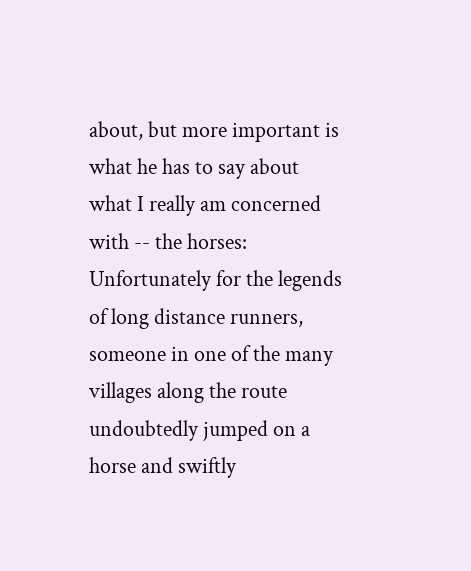about, but more important is what he has to say about what I really am concerned with -- the horses:
Unfortunately for the legends of long distance runners, someone in one of the many villages along the route undoubtedly jumped on a horse and swiftly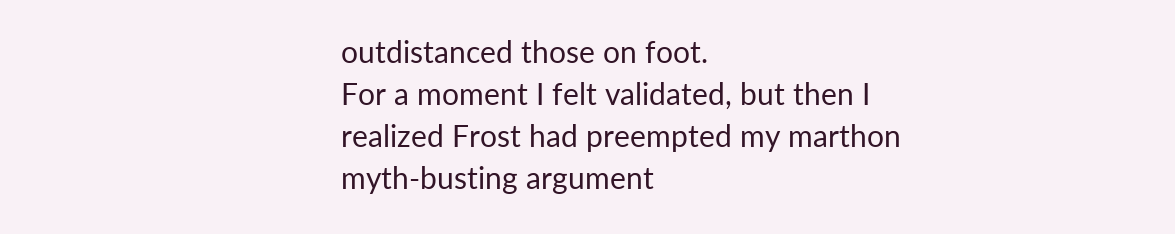outdistanced those on foot.
For a moment I felt validated, but then I realized Frost had preempted my marthon myth-busting argument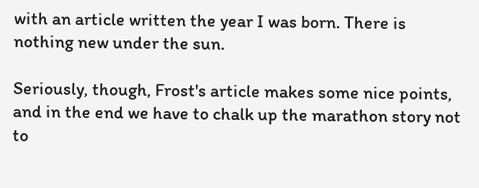with an article written the year I was born. There is nothing new under the sun.

Seriously, though, Frost's article makes some nice points, and in the end we have to chalk up the marathon story not to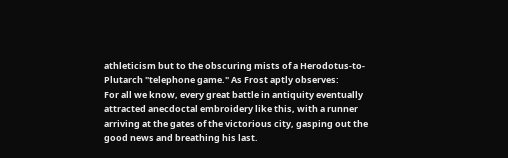athleticism but to the obscuring mists of a Herodotus-to-Plutarch "telephone game." As Frost aptly observes:
For all we know, every great battle in antiquity eventually attracted anecdoctal embroidery like this, with a runner arriving at the gates of the victorious city, gasping out the good news and breathing his last.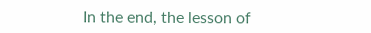In the end, the lesson of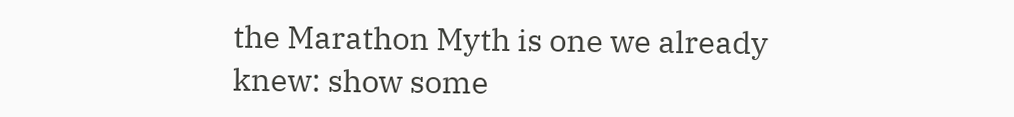the Marathon Myth is one we already knew: show some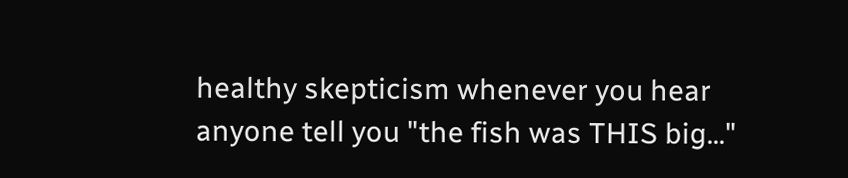healthy skepticism whenever you hear anyone tell you "the fish was THIS big..."